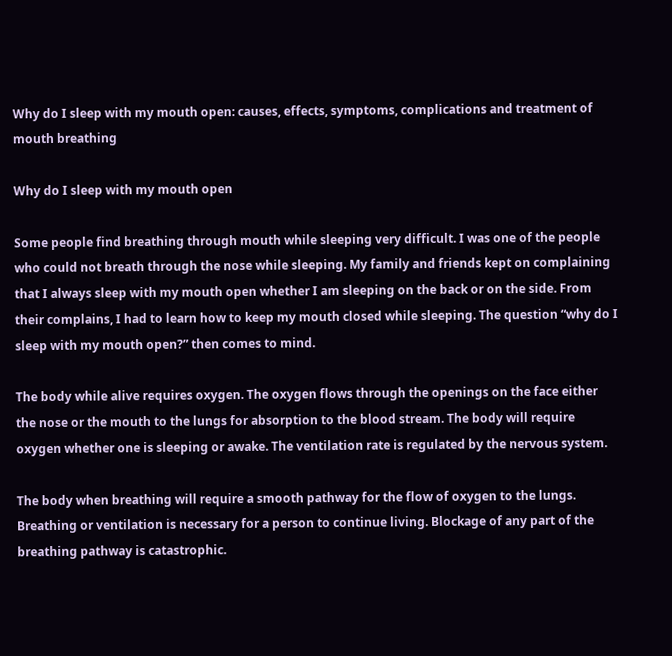Why do I sleep with my mouth open: causes, effects, symptoms, complications and treatment of mouth breathing

Why do I sleep with my mouth open

Some people find breathing through mouth while sleeping very difficult. I was one of the people who could not breath through the nose while sleeping. My family and friends kept on complaining that I always sleep with my mouth open whether I am sleeping on the back or on the side. From their complains, I had to learn how to keep my mouth closed while sleeping. The question “why do I sleep with my mouth open?” then comes to mind.

The body while alive requires oxygen. The oxygen flows through the openings on the face either the nose or the mouth to the lungs for absorption to the blood stream. The body will require oxygen whether one is sleeping or awake. The ventilation rate is regulated by the nervous system.

The body when breathing will require a smooth pathway for the flow of oxygen to the lungs. Breathing or ventilation is necessary for a person to continue living. Blockage of any part of the breathing pathway is catastrophic.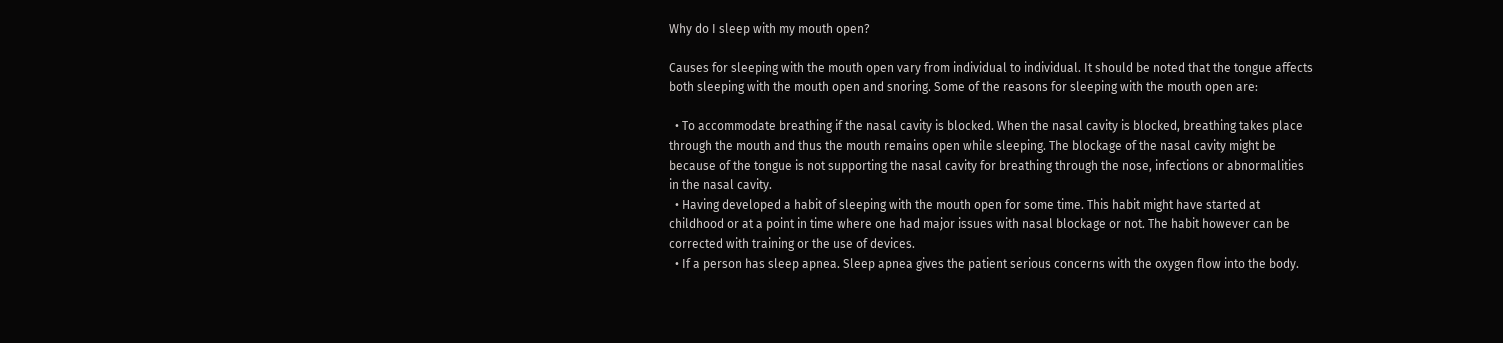Why do I sleep with my mouth open?

Causes for sleeping with the mouth open vary from individual to individual. It should be noted that the tongue affects both sleeping with the mouth open and snoring. Some of the reasons for sleeping with the mouth open are:

  • To accommodate breathing if the nasal cavity is blocked. When the nasal cavity is blocked, breathing takes place through the mouth and thus the mouth remains open while sleeping. The blockage of the nasal cavity might be because of the tongue is not supporting the nasal cavity for breathing through the nose, infections or abnormalities in the nasal cavity.
  • Having developed a habit of sleeping with the mouth open for some time. This habit might have started at childhood or at a point in time where one had major issues with nasal blockage or not. The habit however can be corrected with training or the use of devices.
  • If a person has sleep apnea. Sleep apnea gives the patient serious concerns with the oxygen flow into the body.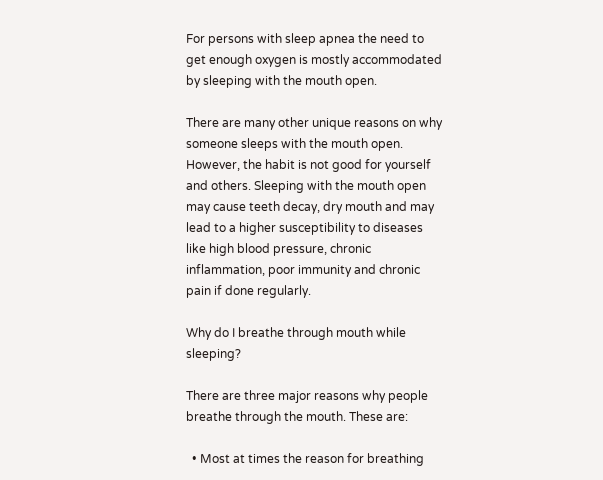For persons with sleep apnea the need to get enough oxygen is mostly accommodated by sleeping with the mouth open.

There are many other unique reasons on why someone sleeps with the mouth open. However, the habit is not good for yourself and others. Sleeping with the mouth open may cause teeth decay, dry mouth and may lead to a higher susceptibility to diseases like high blood pressure, chronic inflammation, poor immunity and chronic pain if done regularly.

Why do I breathe through mouth while sleeping?

There are three major reasons why people breathe through the mouth. These are:

  • Most at times the reason for breathing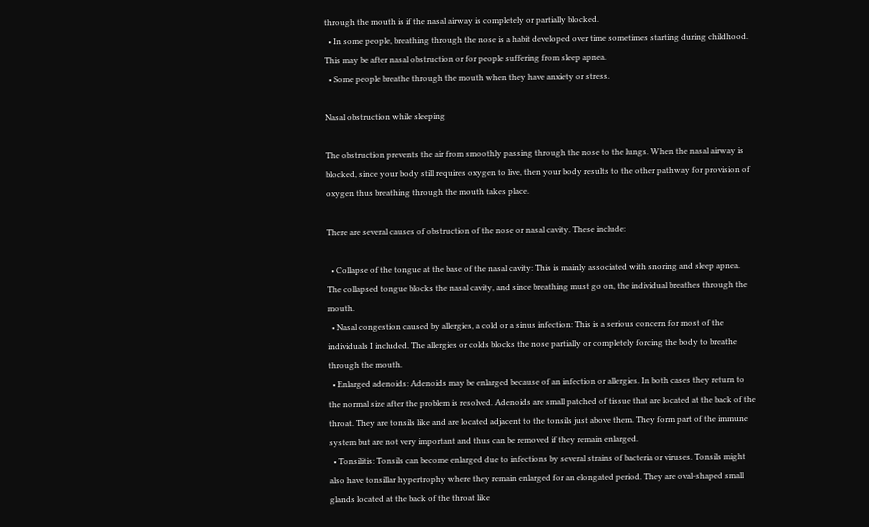through the mouth is if the nasal airway is completely or partially blocked.
  • In some people, breathing through the nose is a habit developed over time sometimes starting during childhood. This may be after nasal obstruction or for people suffering from sleep apnea.
  • Some people breathe through the mouth when they have anxiety or stress.

Nasal obstruction while sleeping

The obstruction prevents the air from smoothly passing through the nose to the lungs. When the nasal airway is blocked, since your body still requires oxygen to live, then your body results to the other pathway for provision of oxygen thus breathing through the mouth takes place.

There are several causes of obstruction of the nose or nasal cavity. These include:

  • Collapse of the tongue at the base of the nasal cavity: This is mainly associated with snoring and sleep apnea. The collapsed tongue blocks the nasal cavity, and since breathing must go on, the individual breathes through the mouth.
  • Nasal congestion caused by allergies, a cold or a sinus infection: This is a serious concern for most of the individuals I included. The allergies or colds blocks the nose partially or completely forcing the body to breathe through the mouth.
  • Enlarged adenoids: Adenoids may be enlarged because of an infection or allergies. In both cases they return to the normal size after the problem is resolved. Adenoids are small patched of tissue that are located at the back of the throat. They are tonsils like and are located adjacent to the tonsils just above them. They form part of the immune system but are not very important and thus can be removed if they remain enlarged.
  • Tonsilitis: Tonsils can become enlarged due to infections by several strains of bacteria or viruses. Tonsils might also have tonsillar hypertrophy where they remain enlarged for an elongated period. They are oval-shaped small glands located at the back of the throat like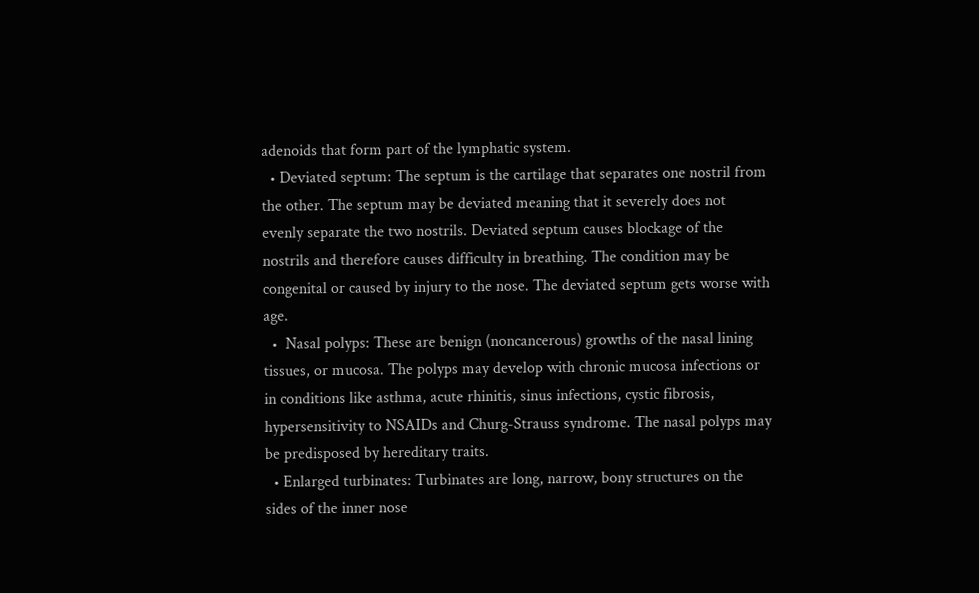adenoids that form part of the lymphatic system.
  • Deviated septum: The septum is the cartilage that separates one nostril from the other. The septum may be deviated meaning that it severely does not evenly separate the two nostrils. Deviated septum causes blockage of the nostrils and therefore causes difficulty in breathing. The condition may be congenital or caused by injury to the nose. The deviated septum gets worse with age.
  •  Nasal polyps: These are benign (noncancerous) growths of the nasal lining tissues, or mucosa. The polyps may develop with chronic mucosa infections or in conditions like asthma, acute rhinitis, sinus infections, cystic fibrosis, hypersensitivity to NSAIDs and Churg-Strauss syndrome. The nasal polyps may be predisposed by hereditary traits.
  • Enlarged turbinates: Turbinates are long, narrow, bony structures on the sides of the inner nose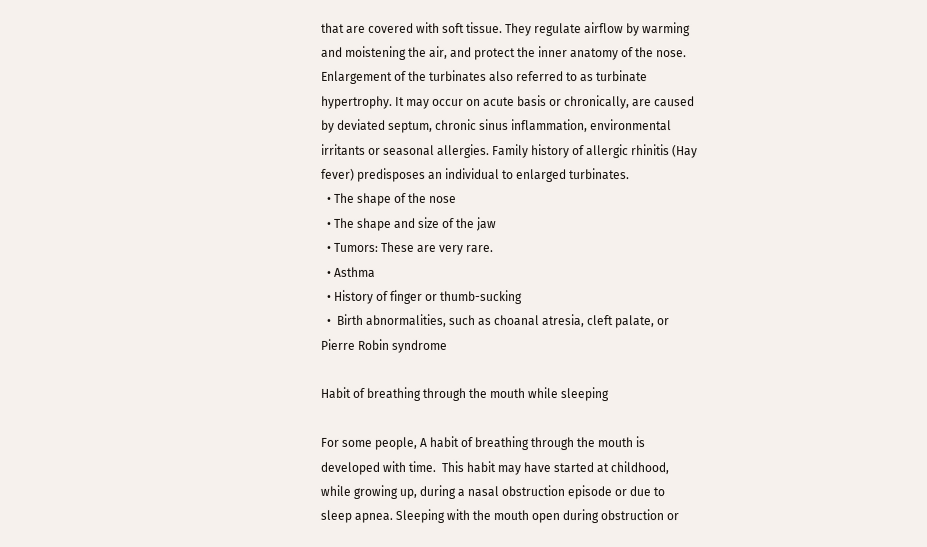that are covered with soft tissue. They regulate airflow by warming and moistening the air, and protect the inner anatomy of the nose. Enlargement of the turbinates also referred to as turbinate hypertrophy. It may occur on acute basis or chronically, are caused by deviated septum, chronic sinus inflammation, environmental irritants or seasonal allergies. Family history of allergic rhinitis (Hay fever) predisposes an individual to enlarged turbinates.
  • The shape of the nose
  • The shape and size of the jaw
  • Tumors: These are very rare.
  • Asthma
  • History of finger or thumb-sucking
  •  Birth abnormalities, such as choanal atresia, cleft palate, or Pierre Robin syndrome

Habit of breathing through the mouth while sleeping

For some people, A habit of breathing through the mouth is developed with time.  This habit may have started at childhood, while growing up, during a nasal obstruction episode or due to sleep apnea. Sleeping with the mouth open during obstruction or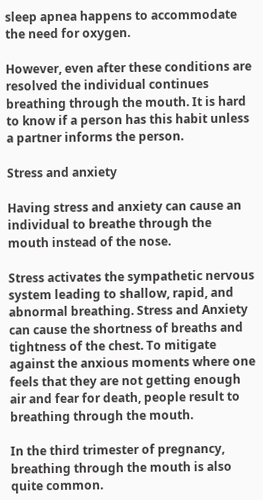sleep apnea happens to accommodate the need for oxygen.

However, even after these conditions are resolved the individual continues breathing through the mouth. It is hard to know if a person has this habit unless a partner informs the person.

Stress and anxiety

Having stress and anxiety can cause an individual to breathe through the mouth instead of the nose.

Stress activates the sympathetic nervous system leading to shallow, rapid, and abnormal breathing. Stress and Anxiety can cause the shortness of breaths and tightness of the chest. To mitigate against the anxious moments where one feels that they are not getting enough air and fear for death, people result to breathing through the mouth.

In the third trimester of pregnancy, breathing through the mouth is also quite common.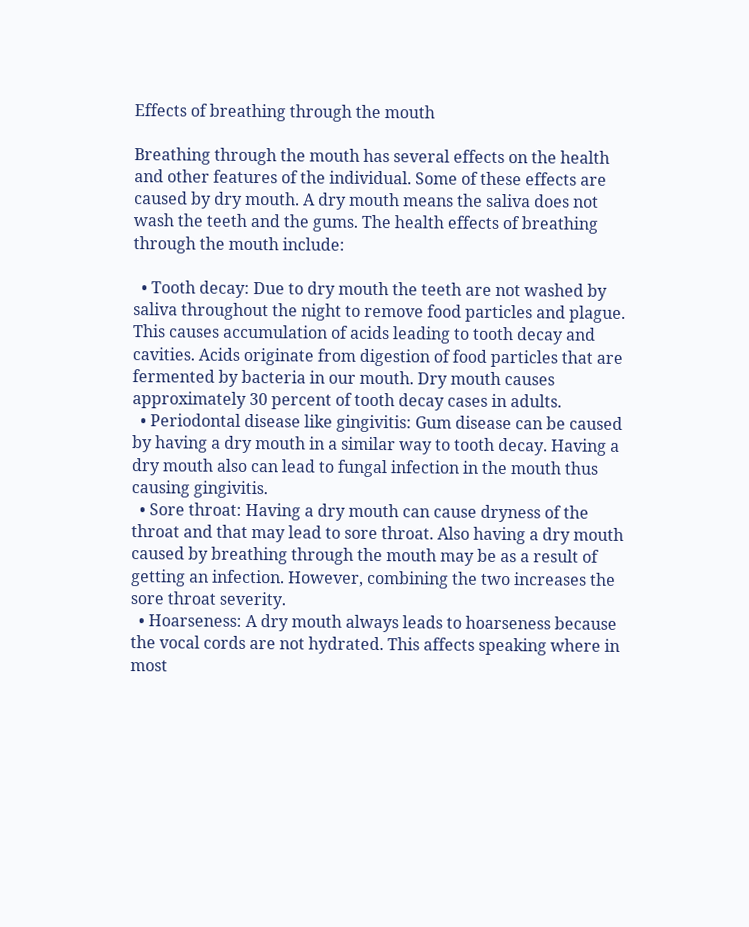Effects of breathing through the mouth

Breathing through the mouth has several effects on the health and other features of the individual. Some of these effects are caused by dry mouth. A dry mouth means the saliva does not wash the teeth and the gums. The health effects of breathing through the mouth include:

  • Tooth decay: Due to dry mouth the teeth are not washed by saliva throughout the night to remove food particles and plague. This causes accumulation of acids leading to tooth decay and cavities. Acids originate from digestion of food particles that are fermented by bacteria in our mouth. Dry mouth causes approximately 30 percent of tooth decay cases in adults.
  • Periodontal disease like gingivitis: Gum disease can be caused by having a dry mouth in a similar way to tooth decay. Having a dry mouth also can lead to fungal infection in the mouth thus causing gingivitis.
  • Sore throat: Having a dry mouth can cause dryness of the throat and that may lead to sore throat. Also having a dry mouth caused by breathing through the mouth may be as a result of getting an infection. However, combining the two increases the sore throat severity.
  • Hoarseness: A dry mouth always leads to hoarseness because the vocal cords are not hydrated. This affects speaking where in most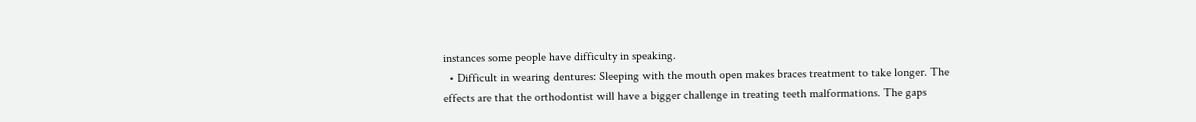instances some people have difficulty in speaking.
  • Difficult in wearing dentures: Sleeping with the mouth open makes braces treatment to take longer. The effects are that the orthodontist will have a bigger challenge in treating teeth malformations. The gaps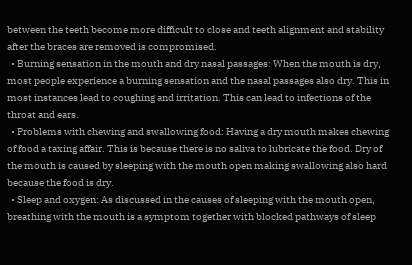between the teeth become more difficult to close and teeth alignment and stability after the braces are removed is compromised.
  • Burning sensation in the mouth and dry nasal passages: When the mouth is dry, most people experience a burning sensation and the nasal passages also dry. This in most instances lead to coughing and irritation. This can lead to infections of the throat and ears.
  • Problems with chewing and swallowing food: Having a dry mouth makes chewing of food a taxing affair. This is because there is no saliva to lubricate the food. Dry of the mouth is caused by sleeping with the mouth open making swallowing also hard because the food is dry.
  • Sleep and oxygen: As discussed in the causes of sleeping with the mouth open, breathing with the mouth is a symptom together with blocked pathways of sleep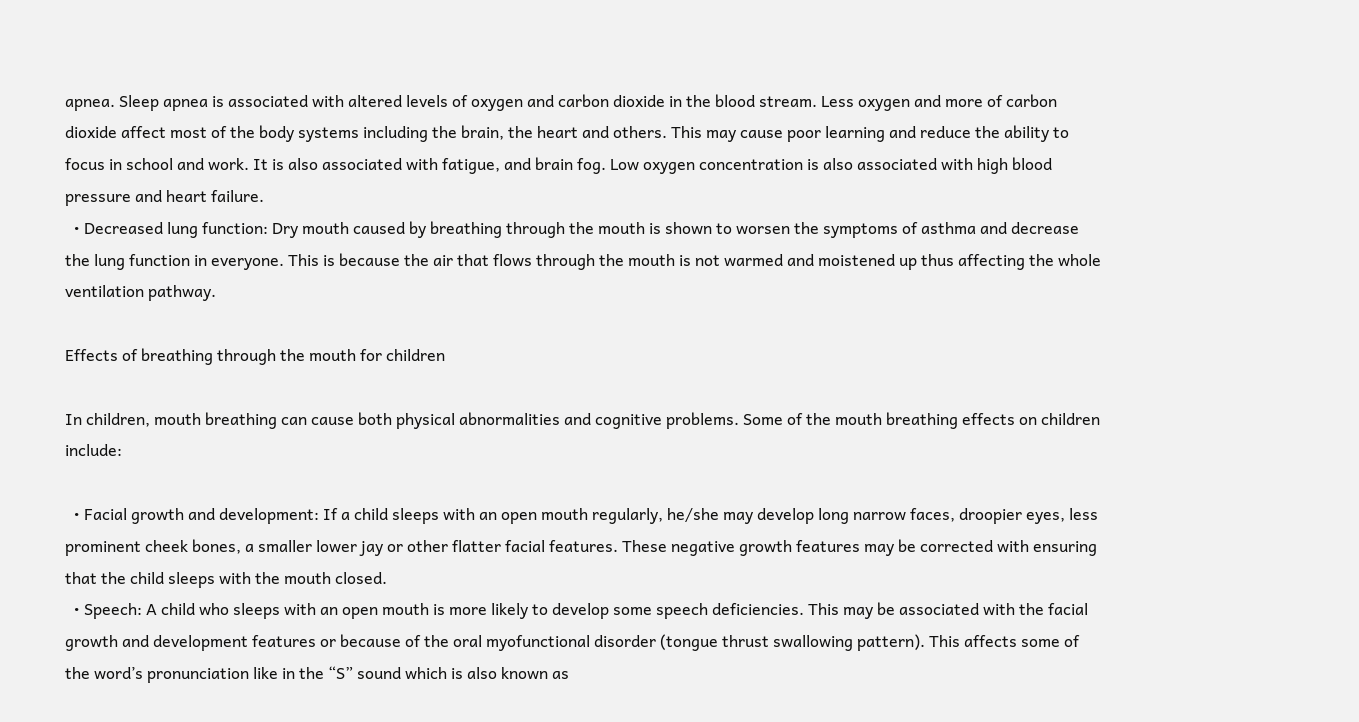apnea. Sleep apnea is associated with altered levels of oxygen and carbon dioxide in the blood stream. Less oxygen and more of carbon dioxide affect most of the body systems including the brain, the heart and others. This may cause poor learning and reduce the ability to focus in school and work. It is also associated with fatigue, and brain fog. Low oxygen concentration is also associated with high blood pressure and heart failure.
  • Decreased lung function: Dry mouth caused by breathing through the mouth is shown to worsen the symptoms of asthma and decrease the lung function in everyone. This is because the air that flows through the mouth is not warmed and moistened up thus affecting the whole ventilation pathway.

Effects of breathing through the mouth for children

In children, mouth breathing can cause both physical abnormalities and cognitive problems. Some of the mouth breathing effects on children include:

  • Facial growth and development: If a child sleeps with an open mouth regularly, he/she may develop long narrow faces, droopier eyes, less prominent cheek bones, a smaller lower jay or other flatter facial features. These negative growth features may be corrected with ensuring that the child sleeps with the mouth closed.
  • Speech: A child who sleeps with an open mouth is more likely to develop some speech deficiencies. This may be associated with the facial growth and development features or because of the oral myofunctional disorder (tongue thrust swallowing pattern). This affects some of the word’s pronunciation like in the “S” sound which is also known as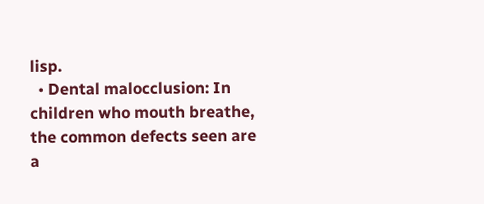lisp.
  • Dental malocclusion: In children who mouth breathe, the common defects seen are a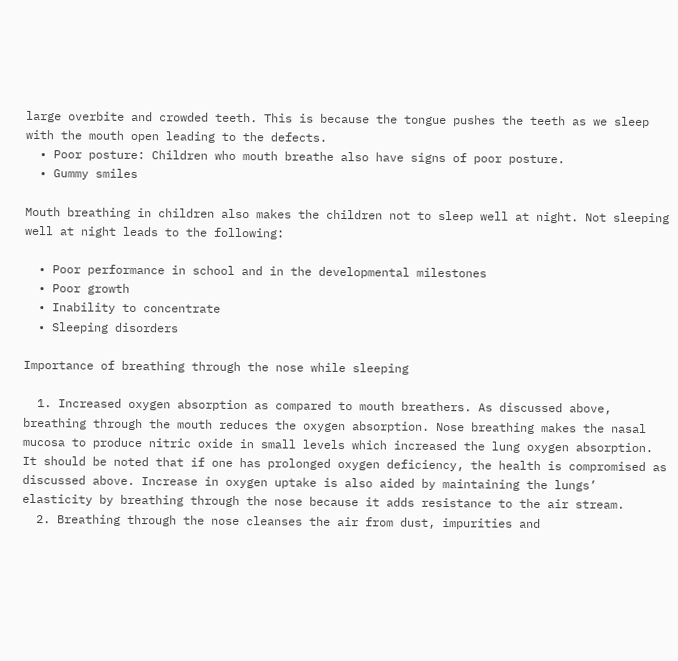large overbite and crowded teeth. This is because the tongue pushes the teeth as we sleep with the mouth open leading to the defects.
  • Poor posture: Children who mouth breathe also have signs of poor posture.
  • Gummy smiles

Mouth breathing in children also makes the children not to sleep well at night. Not sleeping well at night leads to the following:

  • Poor performance in school and in the developmental milestones
  • Poor growth
  • Inability to concentrate
  • Sleeping disorders

Importance of breathing through the nose while sleeping

  1. Increased oxygen absorption as compared to mouth breathers. As discussed above, breathing through the mouth reduces the oxygen absorption. Nose breathing makes the nasal mucosa to produce nitric oxide in small levels which increased the lung oxygen absorption. It should be noted that if one has prolonged oxygen deficiency, the health is compromised as discussed above. Increase in oxygen uptake is also aided by maintaining the lungs’ elasticity by breathing through the nose because it adds resistance to the air stream.
  2. Breathing through the nose cleanses the air from dust, impurities and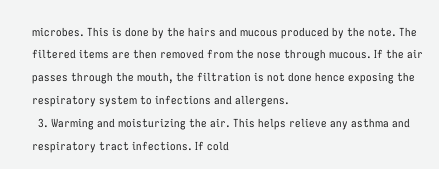microbes. This is done by the hairs and mucous produced by the note. The filtered items are then removed from the nose through mucous. If the air passes through the mouth, the filtration is not done hence exposing the respiratory system to infections and allergens.
  3. Warming and moisturizing the air. This helps relieve any asthma and respiratory tract infections. If cold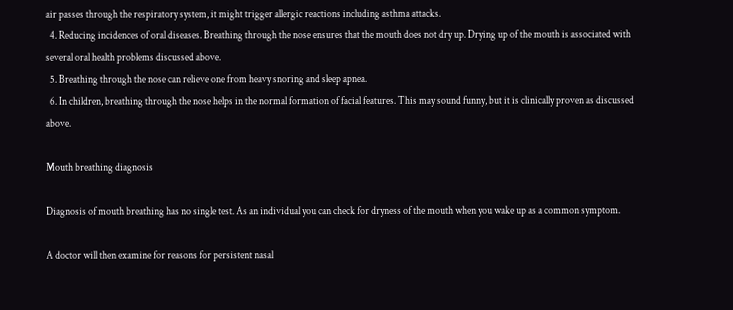air passes through the respiratory system, it might trigger allergic reactions including asthma attacks.
  4. Reducing incidences of oral diseases. Breathing through the nose ensures that the mouth does not dry up. Drying up of the mouth is associated with several oral health problems discussed above.
  5. Breathing through the nose can relieve one from heavy snoring and sleep apnea.
  6. In children, breathing through the nose helps in the normal formation of facial features. This may sound funny, but it is clinically proven as discussed above.

Mouth breathing diagnosis

Diagnosis of mouth breathing has no single test. As an individual you can check for dryness of the mouth when you wake up as a common symptom.

A doctor will then examine for reasons for persistent nasal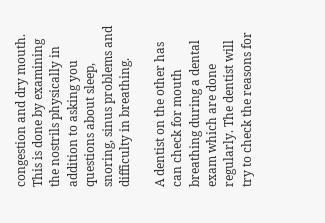congestion and dry mouth. This is done by examining the nostrils physically in addition to asking you questions about sleep, snoring, sinus problems and difficulty in breathing.

A dentist on the other has can check for mouth breathing during a dental exam which are done regularly. The dentist will try to check the reasons for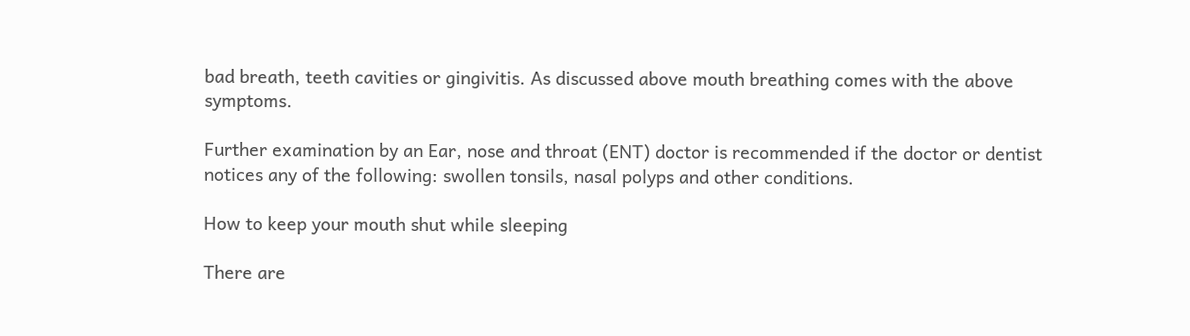bad breath, teeth cavities or gingivitis. As discussed above mouth breathing comes with the above symptoms.

Further examination by an Ear, nose and throat (ENT) doctor is recommended if the doctor or dentist notices any of the following: swollen tonsils, nasal polyps and other conditions.

How to keep your mouth shut while sleeping

There are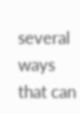several ways that can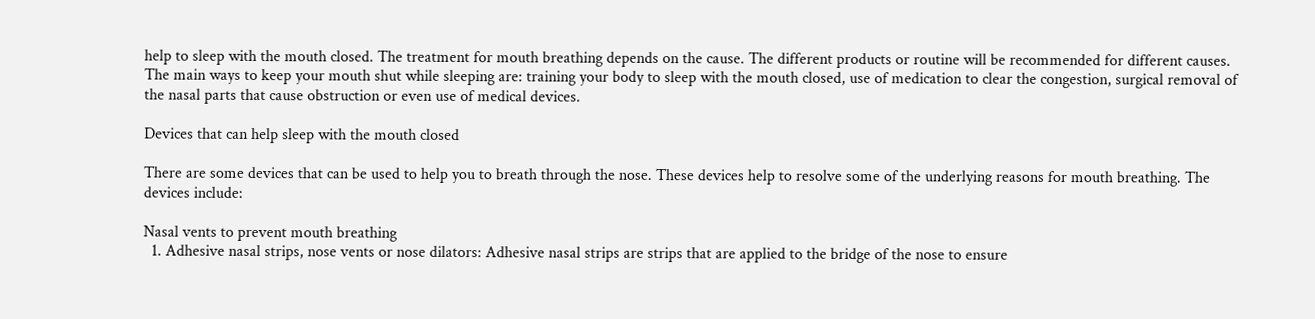help to sleep with the mouth closed. The treatment for mouth breathing depends on the cause. The different products or routine will be recommended for different causes. The main ways to keep your mouth shut while sleeping are: training your body to sleep with the mouth closed, use of medication to clear the congestion, surgical removal of the nasal parts that cause obstruction or even use of medical devices.

Devices that can help sleep with the mouth closed

There are some devices that can be used to help you to breath through the nose. These devices help to resolve some of the underlying reasons for mouth breathing. The devices include:

Nasal vents to prevent mouth breathing
  1. Adhesive nasal strips, nose vents or nose dilators: Adhesive nasal strips are strips that are applied to the bridge of the nose to ensure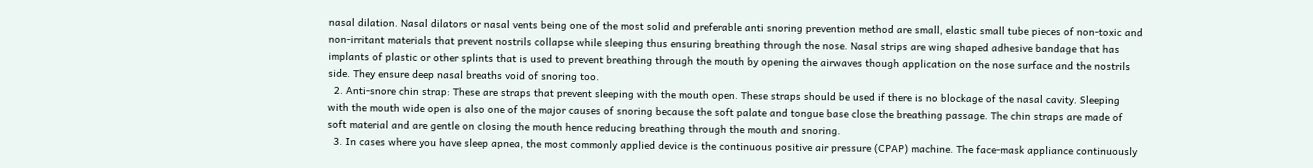nasal dilation. Nasal dilators or nasal vents being one of the most solid and preferable anti snoring prevention method are small, elastic small tube pieces of non-toxic and non-irritant materials that prevent nostrils collapse while sleeping thus ensuring breathing through the nose. Nasal strips are wing shaped adhesive bandage that has implants of plastic or other splints that is used to prevent breathing through the mouth by opening the airwaves though application on the nose surface and the nostrils side. They ensure deep nasal breaths void of snoring too.
  2. Anti-snore chin strap: These are straps that prevent sleeping with the mouth open. These straps should be used if there is no blockage of the nasal cavity. Sleeping with the mouth wide open is also one of the major causes of snoring because the soft palate and tongue base close the breathing passage. The chin straps are made of soft material and are gentle on closing the mouth hence reducing breathing through the mouth and snoring.
  3. In cases where you have sleep apnea, the most commonly applied device is the continuous positive air pressure (CPAP) machine. The face-mask appliance continuously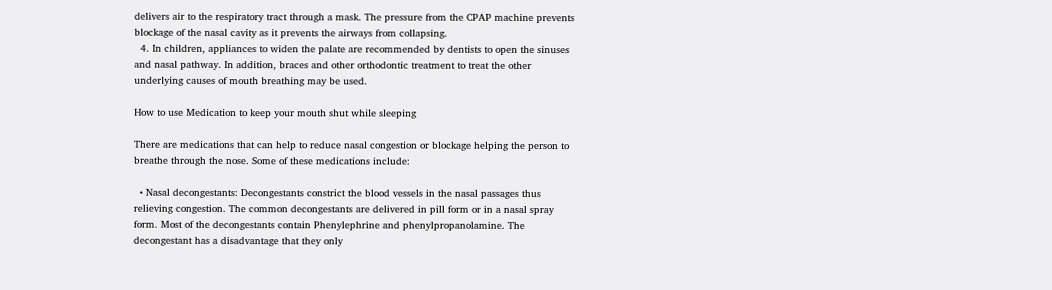delivers air to the respiratory tract through a mask. The pressure from the CPAP machine prevents blockage of the nasal cavity as it prevents the airways from collapsing.
  4. In children, appliances to widen the palate are recommended by dentists to open the sinuses and nasal pathway. In addition, braces and other orthodontic treatment to treat the other underlying causes of mouth breathing may be used.

How to use Medication to keep your mouth shut while sleeping

There are medications that can help to reduce nasal congestion or blockage helping the person to breathe through the nose. Some of these medications include:

  • Nasal decongestants: Decongestants constrict the blood vessels in the nasal passages thus relieving congestion. The common decongestants are delivered in pill form or in a nasal spray form. Most of the decongestants contain Phenylephrine and phenylpropanolamine. The decongestant has a disadvantage that they only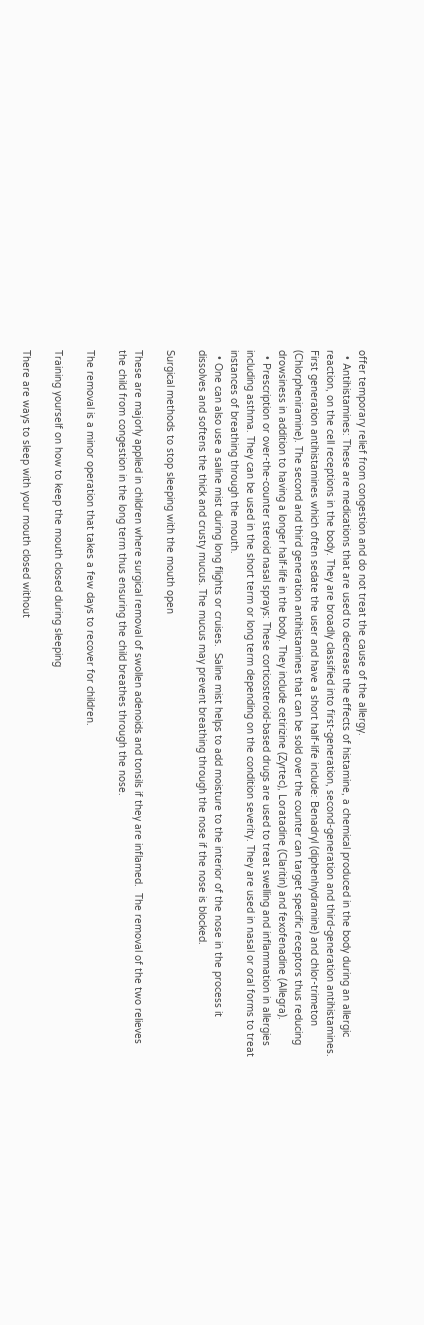offer temporary relief from congestion and do not treat the cause of the allergy.
  • Antihistamines: These are medications that are used to decrease the effects of histamine, a chemical produced in the body during an allergic reaction, on the cell receptions in the body. They are broadly classified into first-generation, second-generation and third-generation antihistamines. First generation antihistamines which often sedate the user and have a short half-life include: Benadryl (diphenhydramine) and chlor-trimeton (Chlorpheniramine). The second and third generation antihistamines that can be sold over the counter can target specific receptors thus reducing drowsiness in addition to having a longer half-life in the body. They include cetirizine (Zyrtec), Loratadine (Claritin) and fexofenadine (Allegra).
  • Prescription or over-the-counter steroid nasal sprays: These corticosteroid-based drugs are used to treat swelling and inflammation in allergies including asthma. They can be used in the short term or long term depending on the condition severity. They are used in nasal or oral forms to treat instances of breathing through the mouth.
  • One can also use a saline mist during long flights or cruises.  Saline mist helps to add moisture to the interior of the nose in the process it dissolves and softens the thick and crusty mucus. The mucus may prevent breathing through the nose if the nose is blocked.

Surgical methods to stop sleeping with the mouth open

These are majorly applied in children where surgical removal of swollen adenoids and tonsils if they are inflamed.  The removal of the two relieves the child from congestion in the long term thus ensuring the child breathes through the nose.

The removal is a minor operation that takes a few days to recover for children.

Training yourself on how to keep the mouth closed during sleeping

There are ways to sleep with your mouth closed without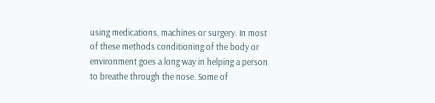using medications, machines or surgery. In most of these methods conditioning of the body or environment goes a long way in helping a person to breathe through the nose. Some of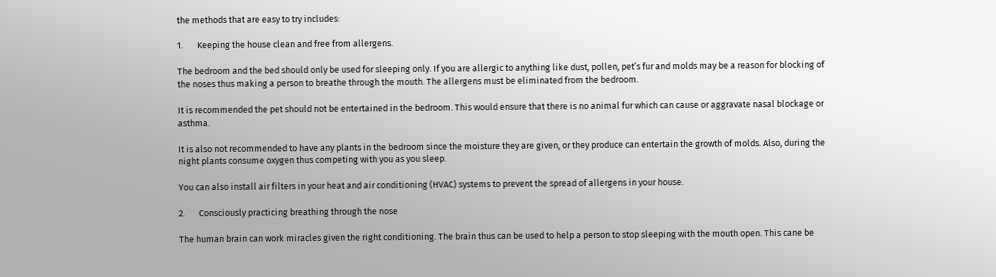the methods that are easy to try includes:

1.       Keeping the house clean and free from allergens.

The bedroom and the bed should only be used for sleeping only. If you are allergic to anything like dust, pollen, pet’s fur and molds may be a reason for blocking of the noses thus making a person to breathe through the mouth. The allergens must be eliminated from the bedroom.

It is recommended the pet should not be entertained in the bedroom. This would ensure that there is no animal fur which can cause or aggravate nasal blockage or asthma.

It is also not recommended to have any plants in the bedroom since the moisture they are given, or they produce can entertain the growth of molds. Also, during the night plants consume oxygen thus competing with you as you sleep.

You can also install air filters in your heat and air conditioning (HVAC) systems to prevent the spread of allergens in your house.

2.       Consciously practicing breathing through the nose

The human brain can work miracles given the right conditioning. The brain thus can be used to help a person to stop sleeping with the mouth open. This cane be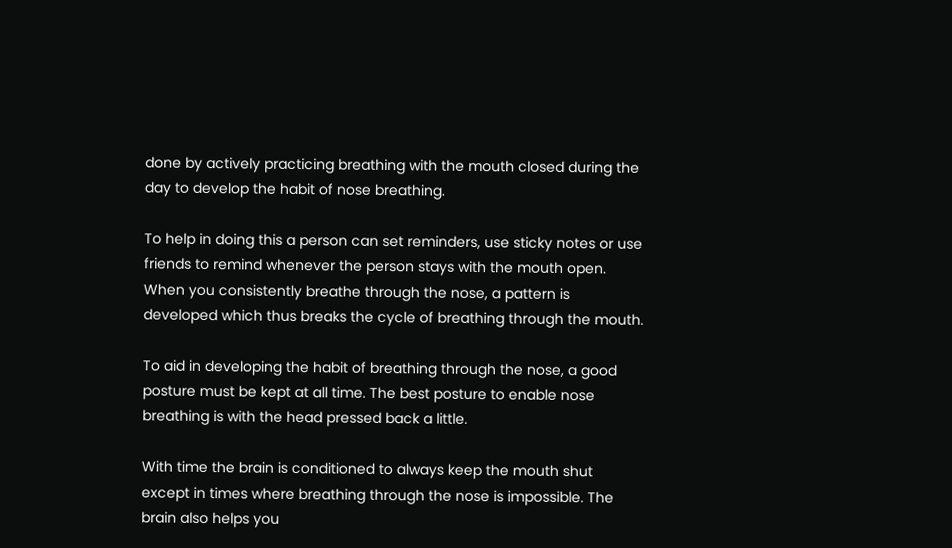done by actively practicing breathing with the mouth closed during the day to develop the habit of nose breathing.

To help in doing this a person can set reminders, use sticky notes or use friends to remind whenever the person stays with the mouth open. When you consistently breathe through the nose, a pattern is developed which thus breaks the cycle of breathing through the mouth.

To aid in developing the habit of breathing through the nose, a good posture must be kept at all time. The best posture to enable nose breathing is with the head pressed back a little.

With time the brain is conditioned to always keep the mouth shut except in times where breathing through the nose is impossible. The brain also helps you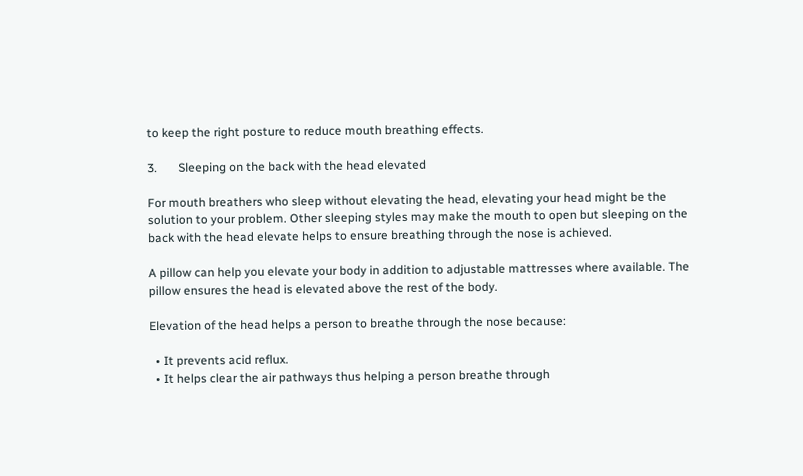to keep the right posture to reduce mouth breathing effects.

3.       Sleeping on the back with the head elevated

For mouth breathers who sleep without elevating the head, elevating your head might be the solution to your problem. Other sleeping styles may make the mouth to open but sleeping on the back with the head elevate helps to ensure breathing through the nose is achieved.

A pillow can help you elevate your body in addition to adjustable mattresses where available. The pillow ensures the head is elevated above the rest of the body.

Elevation of the head helps a person to breathe through the nose because:

  • It prevents acid reflux.
  • It helps clear the air pathways thus helping a person breathe through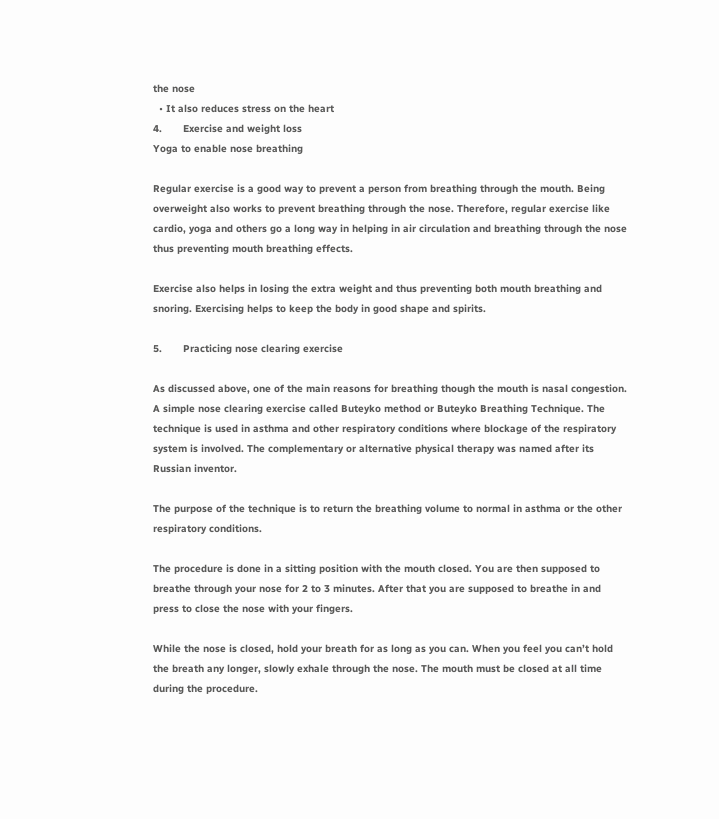the nose
  • It also reduces stress on the heart
4.       Exercise and weight loss
Yoga to enable nose breathing

Regular exercise is a good way to prevent a person from breathing through the mouth. Being overweight also works to prevent breathing through the nose. Therefore, regular exercise like cardio, yoga and others go a long way in helping in air circulation and breathing through the nose thus preventing mouth breathing effects.

Exercise also helps in losing the extra weight and thus preventing both mouth breathing and snoring. Exercising helps to keep the body in good shape and spirits.

5.       Practicing nose clearing exercise

As discussed above, one of the main reasons for breathing though the mouth is nasal congestion. A simple nose clearing exercise called Buteyko method or Buteyko Breathing Technique. The technique is used in asthma and other respiratory conditions where blockage of the respiratory system is involved. The complementary or alternative physical therapy was named after its Russian inventor.

The purpose of the technique is to return the breathing volume to normal in asthma or the other respiratory conditions.

The procedure is done in a sitting position with the mouth closed. You are then supposed to breathe through your nose for 2 to 3 minutes. After that you are supposed to breathe in and press to close the nose with your fingers.

While the nose is closed, hold your breath for as long as you can. When you feel you can’t hold the breath any longer, slowly exhale through the nose. The mouth must be closed at all time during the procedure.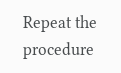Repeat the procedure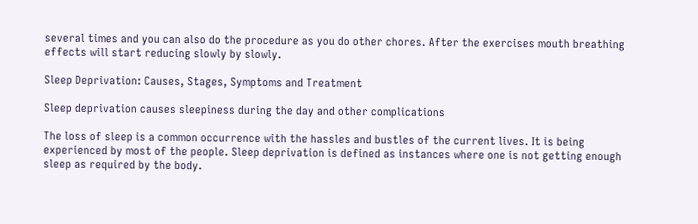several times and you can also do the procedure as you do other chores. After the exercises mouth breathing effects will start reducing slowly by slowly.

Sleep Deprivation: Causes, Stages, Symptoms and Treatment

Sleep deprivation causes sleepiness during the day and other complications

The loss of sleep is a common occurrence with the hassles and bustles of the current lives. It is being experienced by most of the people. Sleep deprivation is defined as instances where one is not getting enough sleep as required by the body.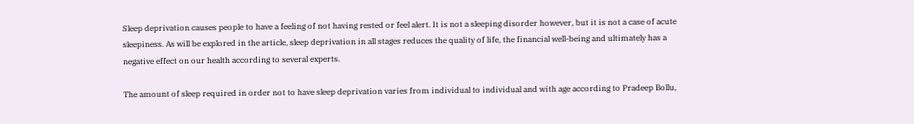Sleep deprivation causes people to have a feeling of not having rested or feel alert. It is not a sleeping disorder however, but it is not a case of acute sleepiness. As will be explored in the article, sleep deprivation in all stages reduces the quality of life, the financial well-being and ultimately has a negative effect on our health according to several experts.

The amount of sleep required in order not to have sleep deprivation varies from individual to individual and with age according to Pradeep Bollu,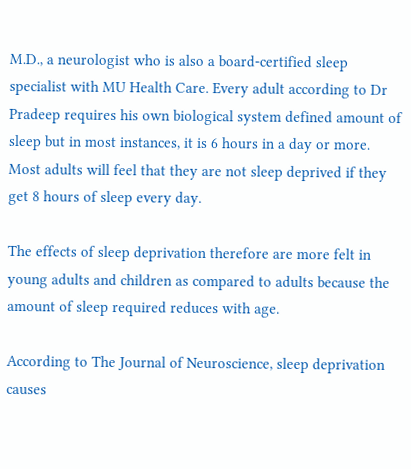M.D., a neurologist who is also a board-certified sleep specialist with MU Health Care. Every adult according to Dr Pradeep requires his own biological system defined amount of sleep but in most instances, it is 6 hours in a day or more. Most adults will feel that they are not sleep deprived if they get 8 hours of sleep every day.

The effects of sleep deprivation therefore are more felt in young adults and children as compared to adults because the amount of sleep required reduces with age.

According to The Journal of Neuroscience, sleep deprivation causes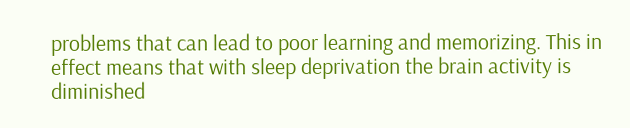problems that can lead to poor learning and memorizing. This in effect means that with sleep deprivation the brain activity is diminished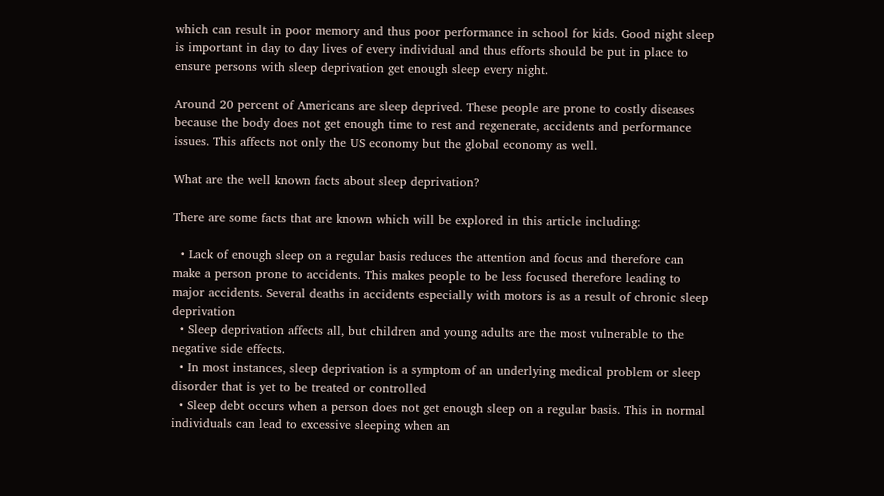which can result in poor memory and thus poor performance in school for kids. Good night sleep is important in day to day lives of every individual and thus efforts should be put in place to ensure persons with sleep deprivation get enough sleep every night.

Around 20 percent of Americans are sleep deprived. These people are prone to costly diseases because the body does not get enough time to rest and regenerate, accidents and performance issues. This affects not only the US economy but the global economy as well.

What are the well known facts about sleep deprivation?

There are some facts that are known which will be explored in this article including:

  • Lack of enough sleep on a regular basis reduces the attention and focus and therefore can make a person prone to accidents. This makes people to be less focused therefore leading to major accidents. Several deaths in accidents especially with motors is as a result of chronic sleep deprivation
  • Sleep deprivation affects all, but children and young adults are the most vulnerable to the negative side effects.
  • In most instances, sleep deprivation is a symptom of an underlying medical problem or sleep disorder that is yet to be treated or controlled
  • Sleep debt occurs when a person does not get enough sleep on a regular basis. This in normal individuals can lead to excessive sleeping when an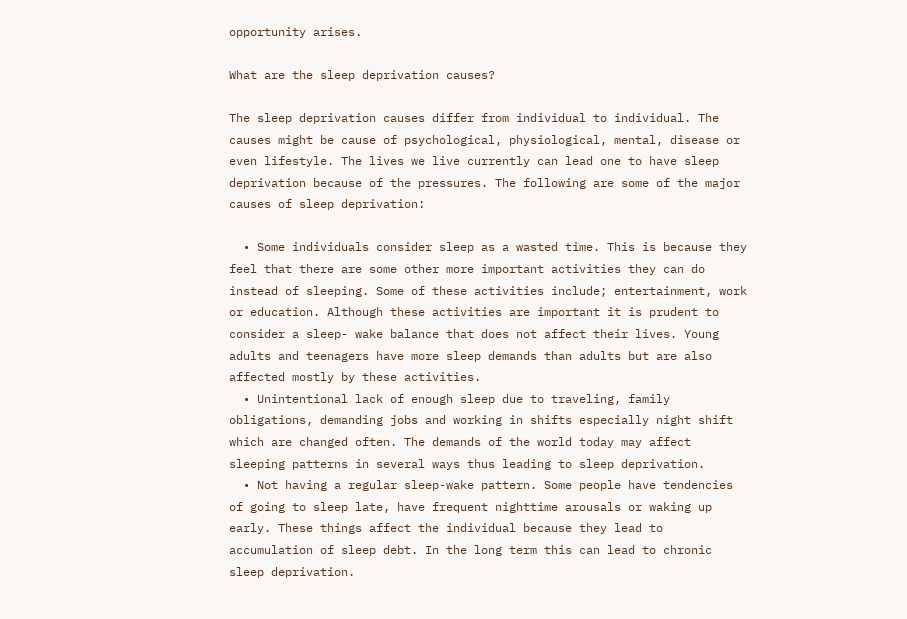opportunity arises.

What are the sleep deprivation causes?

The sleep deprivation causes differ from individual to individual. The causes might be cause of psychological, physiological, mental, disease or even lifestyle. The lives we live currently can lead one to have sleep deprivation because of the pressures. The following are some of the major causes of sleep deprivation:

  • Some individuals consider sleep as a wasted time. This is because they feel that there are some other more important activities they can do instead of sleeping. Some of these activities include; entertainment, work or education. Although these activities are important it is prudent to consider a sleep- wake balance that does not affect their lives. Young adults and teenagers have more sleep demands than adults but are also affected mostly by these activities.
  • Unintentional lack of enough sleep due to traveling, family obligations, demanding jobs and working in shifts especially night shift which are changed often. The demands of the world today may affect sleeping patterns in several ways thus leading to sleep deprivation.
  • Not having a regular sleep-wake pattern. Some people have tendencies of going to sleep late, have frequent nighttime arousals or waking up early. These things affect the individual because they lead to accumulation of sleep debt. In the long term this can lead to chronic sleep deprivation.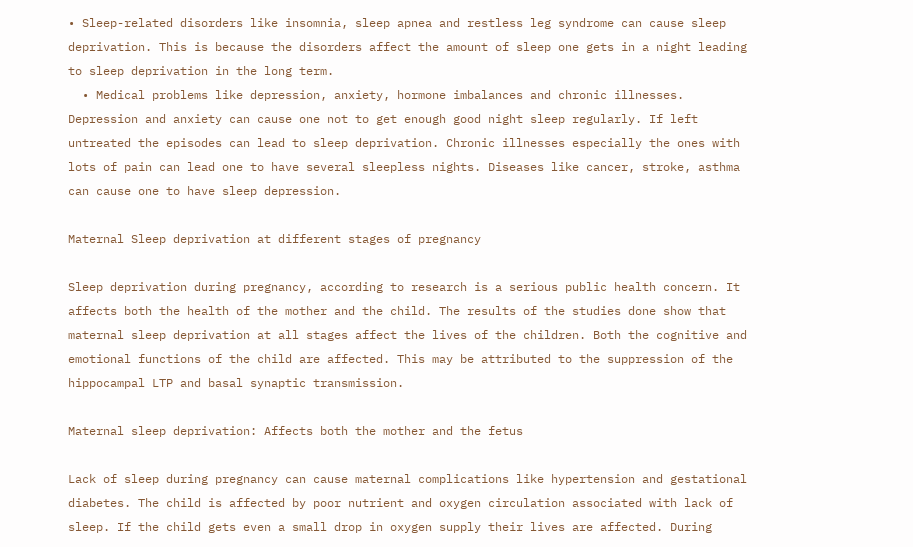• Sleep-related disorders like insomnia, sleep apnea and restless leg syndrome can cause sleep deprivation. This is because the disorders affect the amount of sleep one gets in a night leading to sleep deprivation in the long term.
  • Medical problems like depression, anxiety, hormone imbalances and chronic illnesses. Depression and anxiety can cause one not to get enough good night sleep regularly. If left untreated the episodes can lead to sleep deprivation. Chronic illnesses especially the ones with lots of pain can lead one to have several sleepless nights. Diseases like cancer, stroke, asthma can cause one to have sleep depression.

Maternal Sleep deprivation at different stages of pregnancy

Sleep deprivation during pregnancy, according to research is a serious public health concern. It affects both the health of the mother and the child. The results of the studies done show that maternal sleep deprivation at all stages affect the lives of the children. Both the cognitive and emotional functions of the child are affected. This may be attributed to the suppression of the hippocampal LTP and basal synaptic transmission.

Maternal sleep deprivation: Affects both the mother and the fetus

Lack of sleep during pregnancy can cause maternal complications like hypertension and gestational diabetes. The child is affected by poor nutrient and oxygen circulation associated with lack of sleep. If the child gets even a small drop in oxygen supply their lives are affected. During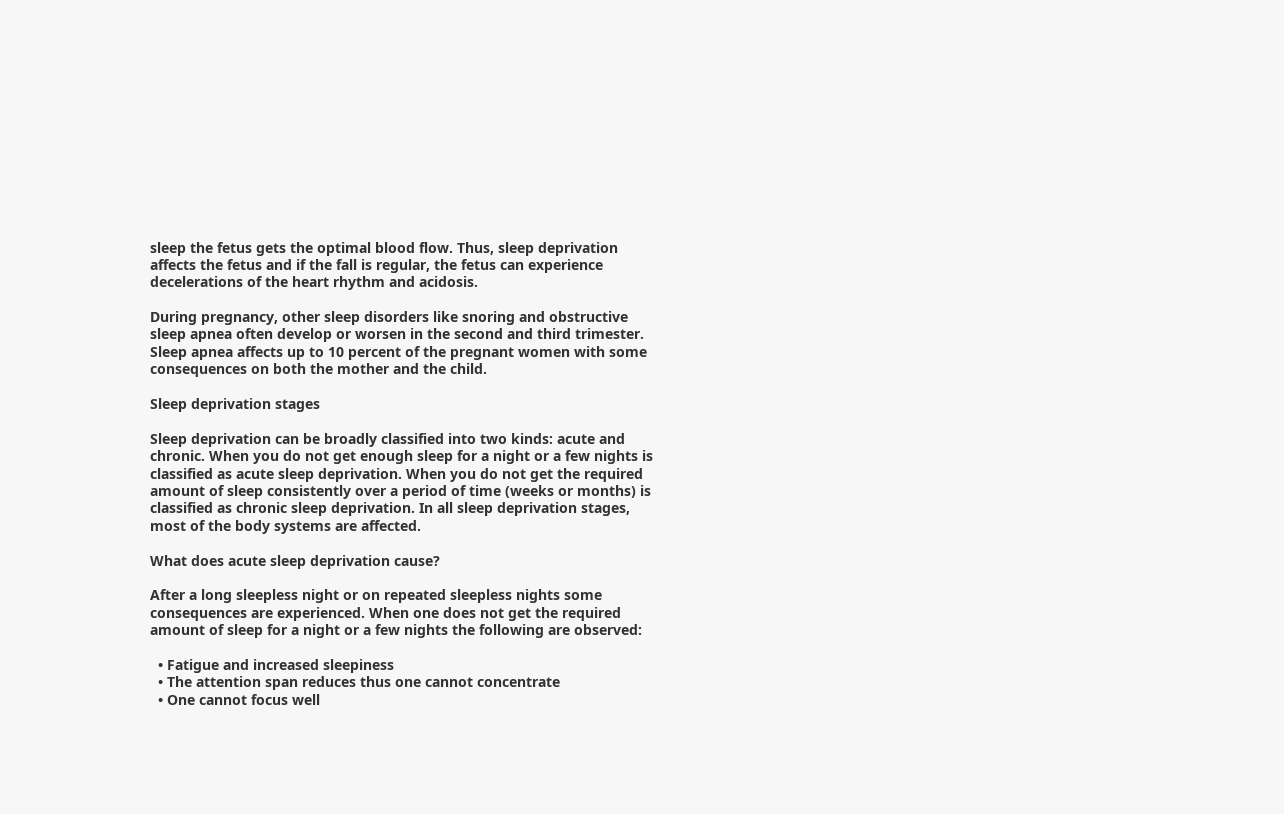sleep the fetus gets the optimal blood flow. Thus, sleep deprivation affects the fetus and if the fall is regular, the fetus can experience decelerations of the heart rhythm and acidosis.

During pregnancy, other sleep disorders like snoring and obstructive sleep apnea often develop or worsen in the second and third trimester. Sleep apnea affects up to 10 percent of the pregnant women with some consequences on both the mother and the child.

Sleep deprivation stages

Sleep deprivation can be broadly classified into two kinds: acute and chronic. When you do not get enough sleep for a night or a few nights is classified as acute sleep deprivation. When you do not get the required amount of sleep consistently over a period of time (weeks or months) is classified as chronic sleep deprivation. In all sleep deprivation stages, most of the body systems are affected.

What does acute sleep deprivation cause?

After a long sleepless night or on repeated sleepless nights some consequences are experienced. When one does not get the required amount of sleep for a night or a few nights the following are observed:

  • Fatigue and increased sleepiness
  • The attention span reduces thus one cannot concentrate
  • One cannot focus well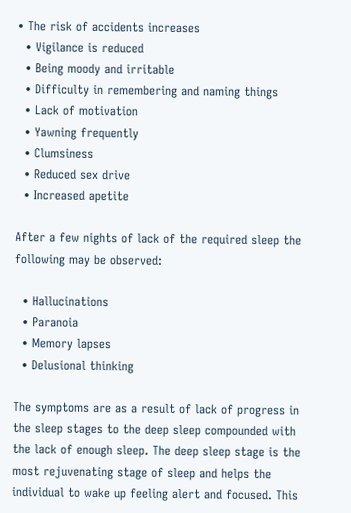• The risk of accidents increases
  • Vigilance is reduced
  • Being moody and irritable
  • Difficulty in remembering and naming things
  • Lack of motivation
  • Yawning frequently
  • Clumsiness
  • Reduced sex drive
  • Increased apetite

After a few nights of lack of the required sleep the following may be observed:

  • Hallucinations
  • Paranoia
  • Memory lapses
  • Delusional thinking

The symptoms are as a result of lack of progress in the sleep stages to the deep sleep compounded with the lack of enough sleep. The deep sleep stage is the most rejuvenating stage of sleep and helps the individual to wake up feeling alert and focused. This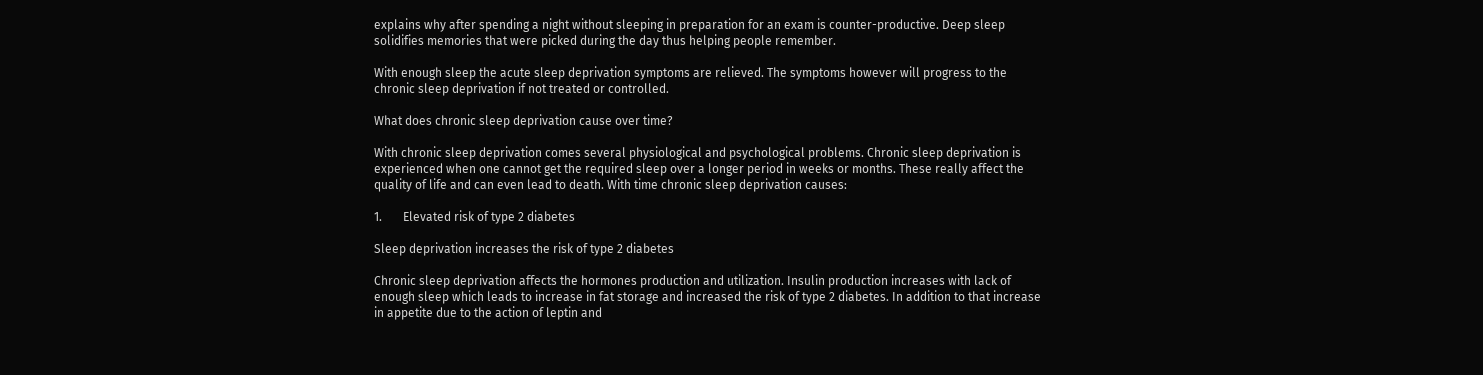explains why after spending a night without sleeping in preparation for an exam is counter-productive. Deep sleep solidifies memories that were picked during the day thus helping people remember.

With enough sleep the acute sleep deprivation symptoms are relieved. The symptoms however will progress to the chronic sleep deprivation if not treated or controlled.

What does chronic sleep deprivation cause over time?

With chronic sleep deprivation comes several physiological and psychological problems. Chronic sleep deprivation is experienced when one cannot get the required sleep over a longer period in weeks or months. These really affect the quality of life and can even lead to death. With time chronic sleep deprivation causes:

1.       Elevated risk of type 2 diabetes

Sleep deprivation increases the risk of type 2 diabetes

Chronic sleep deprivation affects the hormones production and utilization. Insulin production increases with lack of enough sleep which leads to increase in fat storage and increased the risk of type 2 diabetes. In addition to that increase in appetite due to the action of leptin and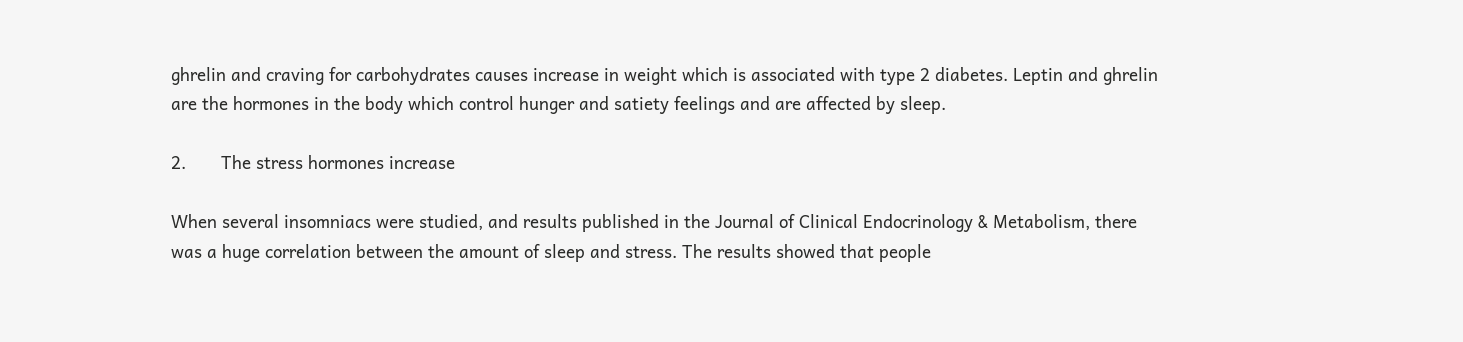ghrelin and craving for carbohydrates causes increase in weight which is associated with type 2 diabetes. Leptin and ghrelin are the hormones in the body which control hunger and satiety feelings and are affected by sleep.

2.       The stress hormones increase

When several insomniacs were studied, and results published in the Journal of Clinical Endocrinology & Metabolism, there was a huge correlation between the amount of sleep and stress. The results showed that people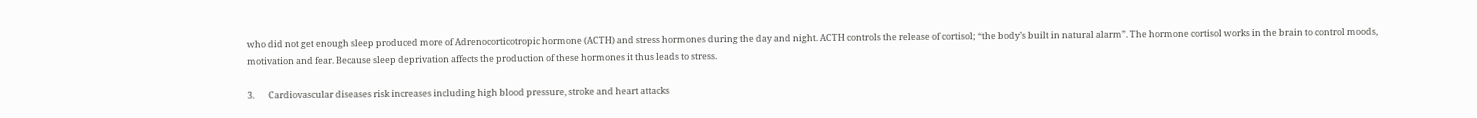who did not get enough sleep produced more of Adrenocorticotropic hormone (ACTH) and stress hormones during the day and night. ACTH controls the release of cortisol; “the body’s built in natural alarm”. The hormone cortisol works in the brain to control moods, motivation and fear. Because sleep deprivation affects the production of these hormones it thus leads to stress.

3.       Cardiovascular diseases risk increases including high blood pressure, stroke and heart attacks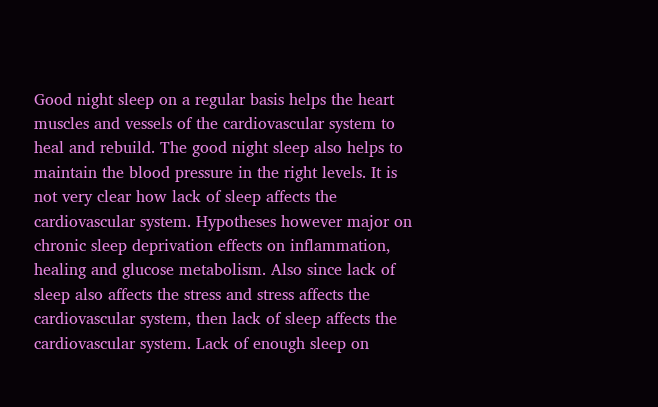Good night sleep on a regular basis helps the heart muscles and vessels of the cardiovascular system to heal and rebuild. The good night sleep also helps to maintain the blood pressure in the right levels. It is not very clear how lack of sleep affects the cardiovascular system. Hypotheses however major on chronic sleep deprivation effects on inflammation, healing and glucose metabolism. Also since lack of sleep also affects the stress and stress affects the cardiovascular system, then lack of sleep affects the cardiovascular system. Lack of enough sleep on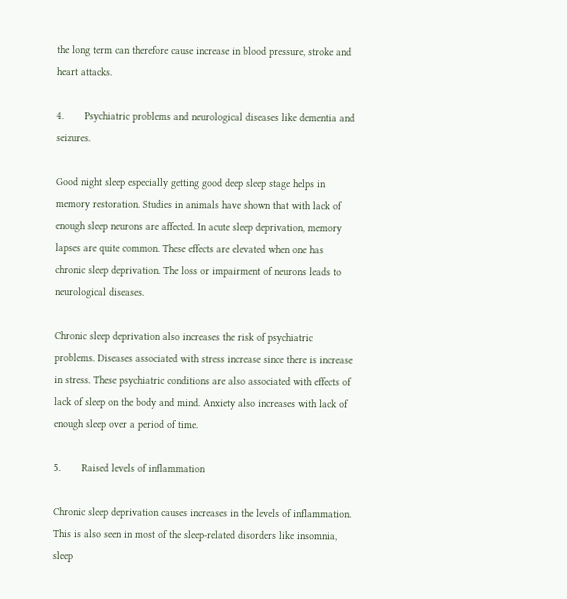the long term can therefore cause increase in blood pressure, stroke and heart attacks.

4.       Psychiatric problems and neurological diseases like dementia and seizures.

Good night sleep especially getting good deep sleep stage helps in memory restoration. Studies in animals have shown that with lack of enough sleep neurons are affected. In acute sleep deprivation, memory lapses are quite common. These effects are elevated when one has chronic sleep deprivation. The loss or impairment of neurons leads to neurological diseases.

Chronic sleep deprivation also increases the risk of psychiatric problems. Diseases associated with stress increase since there is increase in stress. These psychiatric conditions are also associated with effects of lack of sleep on the body and mind. Anxiety also increases with lack of enough sleep over a period of time.

5.       Raised levels of inflammation

Chronic sleep deprivation causes increases in the levels of inflammation. This is also seen in most of the sleep-related disorders like insomnia, sleep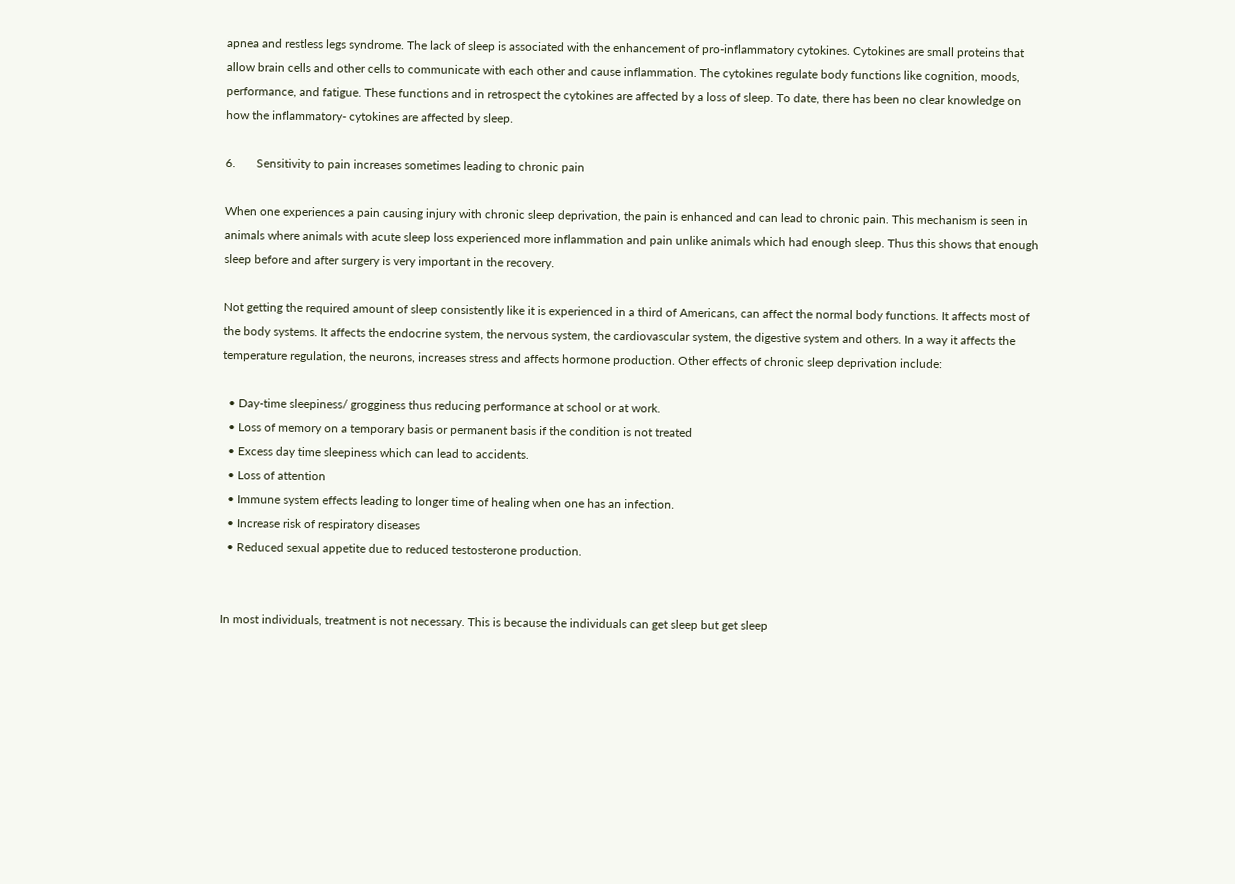apnea and restless legs syndrome. The lack of sleep is associated with the enhancement of pro-inflammatory cytokines. Cytokines are small proteins that allow brain cells and other cells to communicate with each other and cause inflammation. The cytokines regulate body functions like cognition, moods, performance, and fatigue. These functions and in retrospect the cytokines are affected by a loss of sleep. To date, there has been no clear knowledge on how the inflammatory- cytokines are affected by sleep.

6.       Sensitivity to pain increases sometimes leading to chronic pain

When one experiences a pain causing injury with chronic sleep deprivation, the pain is enhanced and can lead to chronic pain. This mechanism is seen in animals where animals with acute sleep loss experienced more inflammation and pain unlike animals which had enough sleep. Thus this shows that enough sleep before and after surgery is very important in the recovery.

Not getting the required amount of sleep consistently like it is experienced in a third of Americans, can affect the normal body functions. It affects most of the body systems. It affects the endocrine system, the nervous system, the cardiovascular system, the digestive system and others. In a way it affects the temperature regulation, the neurons, increases stress and affects hormone production. Other effects of chronic sleep deprivation include:

  • Day-time sleepiness/ grogginess thus reducing performance at school or at work.
  • Loss of memory on a temporary basis or permanent basis if the condition is not treated
  • Excess day time sleepiness which can lead to accidents.
  • Loss of attention
  • Immune system effects leading to longer time of healing when one has an infection.
  • Increase risk of respiratory diseases
  • Reduced sexual appetite due to reduced testosterone production.


In most individuals, treatment is not necessary. This is because the individuals can get sleep but get sleep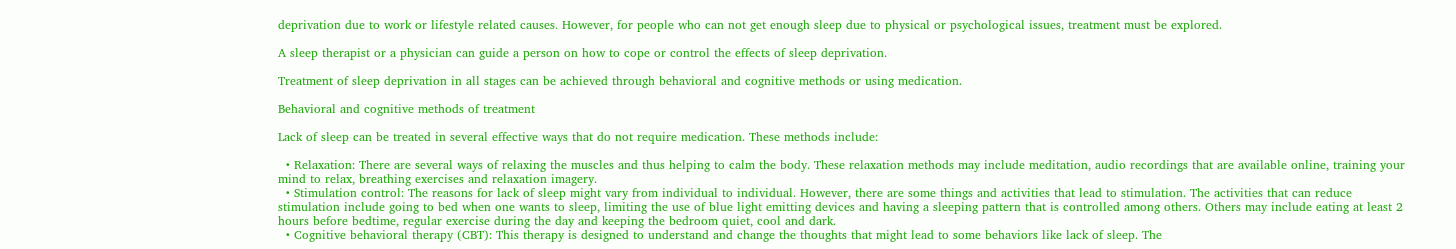deprivation due to work or lifestyle related causes. However, for people who can not get enough sleep due to physical or psychological issues, treatment must be explored.

A sleep therapist or a physician can guide a person on how to cope or control the effects of sleep deprivation.

Treatment of sleep deprivation in all stages can be achieved through behavioral and cognitive methods or using medication.

Behavioral and cognitive methods of treatment

Lack of sleep can be treated in several effective ways that do not require medication. These methods include:

  • Relaxation: There are several ways of relaxing the muscles and thus helping to calm the body. These relaxation methods may include meditation, audio recordings that are available online, training your mind to relax, breathing exercises and relaxation imagery.
  • Stimulation control: The reasons for lack of sleep might vary from individual to individual. However, there are some things and activities that lead to stimulation. The activities that can reduce stimulation include going to bed when one wants to sleep, limiting the use of blue light emitting devices and having a sleeping pattern that is controlled among others. Others may include eating at least 2 hours before bedtime, regular exercise during the day and keeping the bedroom quiet, cool and dark.
  • Cognitive behavioral therapy (CBT): This therapy is designed to understand and change the thoughts that might lead to some behaviors like lack of sleep. The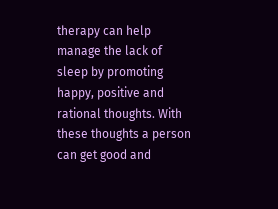therapy can help manage the lack of sleep by promoting happy, positive and rational thoughts. With these thoughts a person can get good and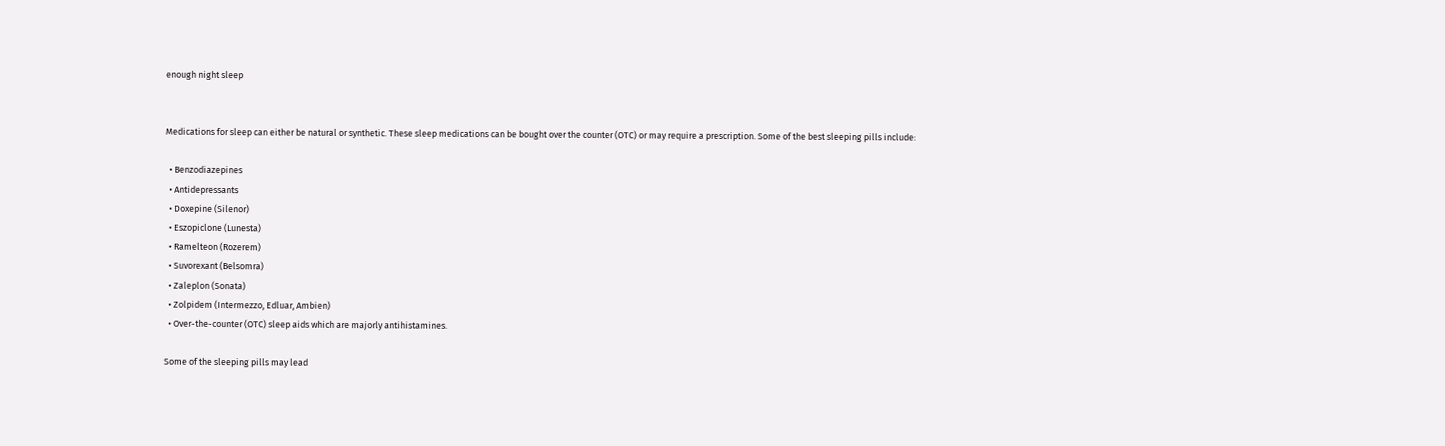enough night sleep


Medications for sleep can either be natural or synthetic. These sleep medications can be bought over the counter (OTC) or may require a prescription. Some of the best sleeping pills include:

  • Benzodiazepines
  • Antidepressants
  • Doxepine (Silenor)
  • Eszopiclone (Lunesta)
  • Ramelteon (Rozerem)
  • Suvorexant (Belsomra)
  • Zaleplon (Sonata)
  • Zolpidem (Intermezzo, Edluar, Ambien)
  • Over-the-counter (OTC) sleep aids which are majorly antihistamines.

Some of the sleeping pills may lead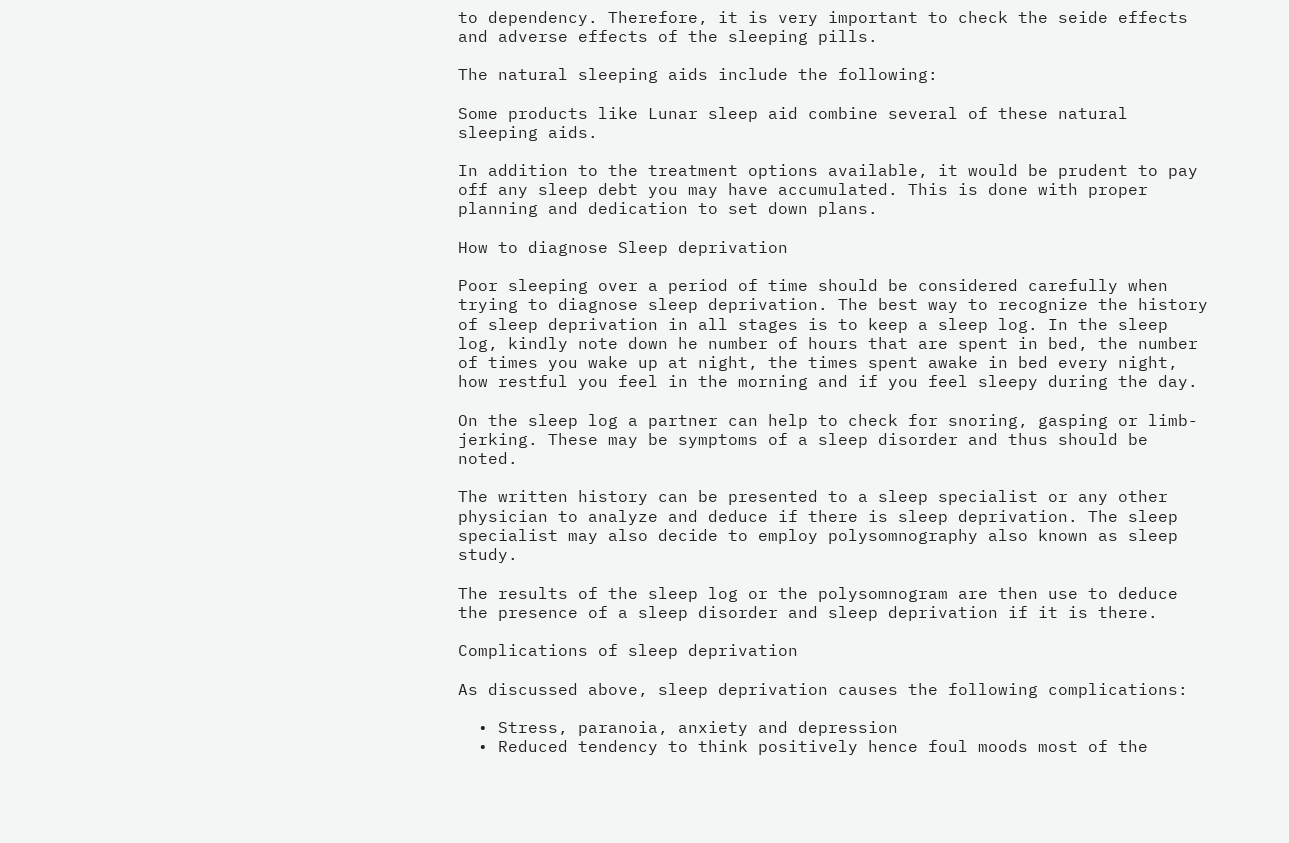to dependency. Therefore, it is very important to check the seide effects and adverse effects of the sleeping pills.

The natural sleeping aids include the following:

Some products like Lunar sleep aid combine several of these natural sleeping aids.

In addition to the treatment options available, it would be prudent to pay off any sleep debt you may have accumulated. This is done with proper planning and dedication to set down plans.

How to diagnose Sleep deprivation

Poor sleeping over a period of time should be considered carefully when trying to diagnose sleep deprivation. The best way to recognize the history of sleep deprivation in all stages is to keep a sleep log. In the sleep log, kindly note down he number of hours that are spent in bed, the number of times you wake up at night, the times spent awake in bed every night, how restful you feel in the morning and if you feel sleepy during the day.

On the sleep log a partner can help to check for snoring, gasping or limb-jerking. These may be symptoms of a sleep disorder and thus should be noted.

The written history can be presented to a sleep specialist or any other physician to analyze and deduce if there is sleep deprivation. The sleep specialist may also decide to employ polysomnography also known as sleep study.

The results of the sleep log or the polysomnogram are then use to deduce the presence of a sleep disorder and sleep deprivation if it is there.

Complications of sleep deprivation

As discussed above, sleep deprivation causes the following complications:

  • Stress, paranoia, anxiety and depression
  • Reduced tendency to think positively hence foul moods most of the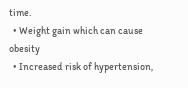time.
  • Weight gain which can cause obesity
  • Increased risk of hypertension,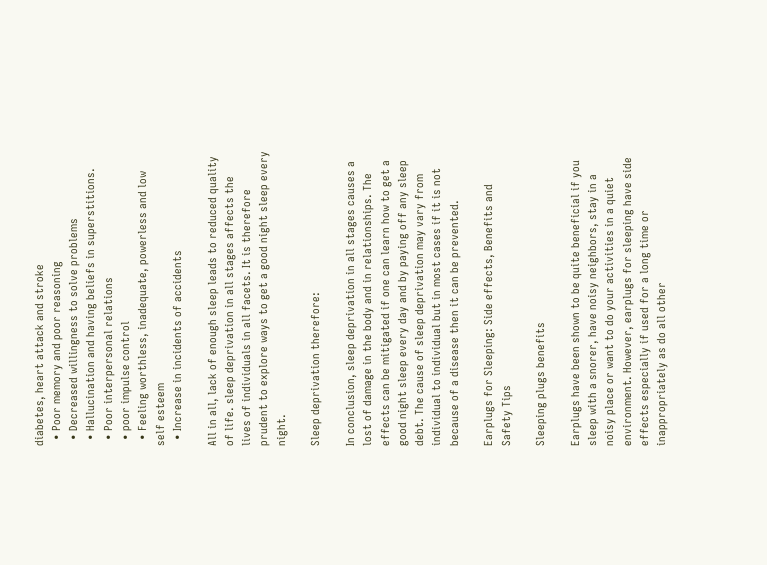diabetes, heart attack and stroke
  • Poor memory and poor reasoning
  • Decreased willingness to solve problems
  • Hallucination and having beliefs in superstitions.
  • Poor interpersonal relations
  • poor impulse control
  • Feeling worthless, inadequate, powerless and low self esteem
  • Increase in incidents of accidents

All in all, lack of enough sleep leads to reduced quality of life. sleep deprivation in all stages affects the lives of individuals in all facets. It is therefore prudent to explore ways to get a good night sleep every night.

Sleep deprivation therefore:

In conclusion, sleep deprivation in all stages causes a lost of damage in the body and in relationships. The effects can be mitigated if one can learn how to get a good night sleep every day and by paying off any sleep debt. The cause of sleep deprivation may vary from individual to individual but in most cases if it is not because of a disease then it can be prevented.

Earplugs for Sleeping: Side effects, Benefits and Safety Tips

Sleeping plugs benefits

Earplugs have been shown to be quite beneficial if you sleep with a snorer, have noisy neighbors, stay in a noisy place or want to do your activities in a quiet environment. However, earplugs for sleeping have side effects especially if used for a long time or inappropriately as do all other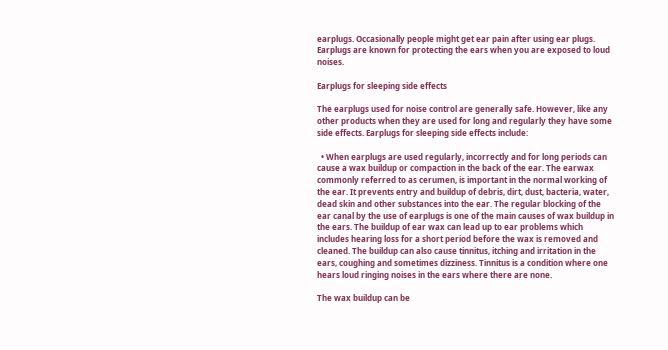earplugs. Occasionally people might get ear pain after using ear plugs. Earplugs are known for protecting the ears when you are exposed to loud noises.

Earplugs for sleeping side effects

The earplugs used for noise control are generally safe. However, like any other products when they are used for long and regularly they have some side effects. Earplugs for sleeping side effects include:

  • When earplugs are used regularly, incorrectly and for long periods can cause a wax buildup or compaction in the back of the ear. The earwax commonly referred to as cerumen, is important in the normal working of the ear. It prevents entry and buildup of debris, dirt, dust, bacteria, water, dead skin and other substances into the ear. The regular blocking of the ear canal by the use of earplugs is one of the main causes of wax buildup in the ears. The buildup of ear wax can lead up to ear problems which includes hearing loss for a short period before the wax is removed and cleaned. The buildup can also cause tinnitus, itching and irritation in the ears, coughing and sometimes dizziness. Tinnitus is a condition where one hears loud ringing noises in the ears where there are none.

The wax buildup can be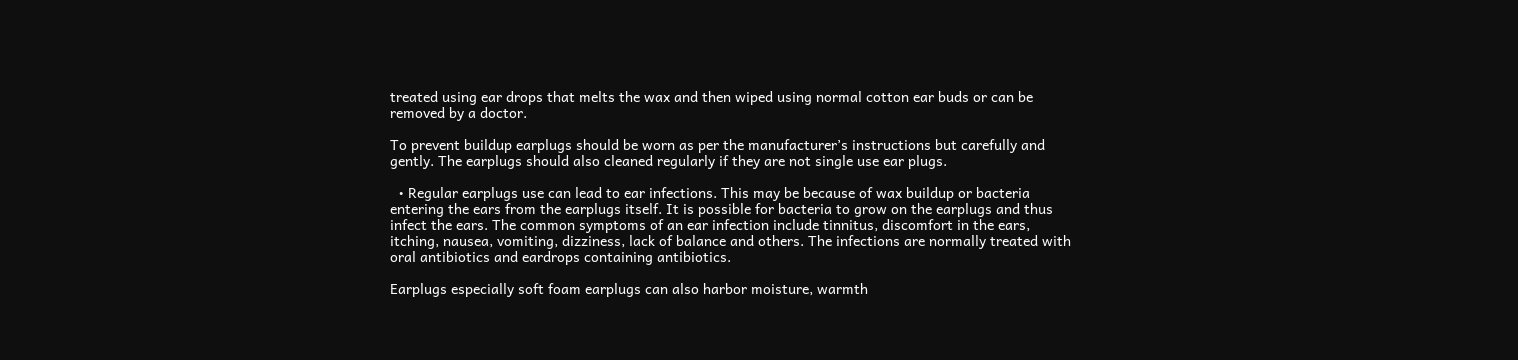treated using ear drops that melts the wax and then wiped using normal cotton ear buds or can be removed by a doctor.

To prevent buildup earplugs should be worn as per the manufacturer’s instructions but carefully and gently. The earplugs should also cleaned regularly if they are not single use ear plugs.

  • Regular earplugs use can lead to ear infections. This may be because of wax buildup or bacteria entering the ears from the earplugs itself. It is possible for bacteria to grow on the earplugs and thus infect the ears. The common symptoms of an ear infection include tinnitus, discomfort in the ears, itching, nausea, vomiting, dizziness, lack of balance and others. The infections are normally treated with oral antibiotics and eardrops containing antibiotics.

Earplugs especially soft foam earplugs can also harbor moisture, warmth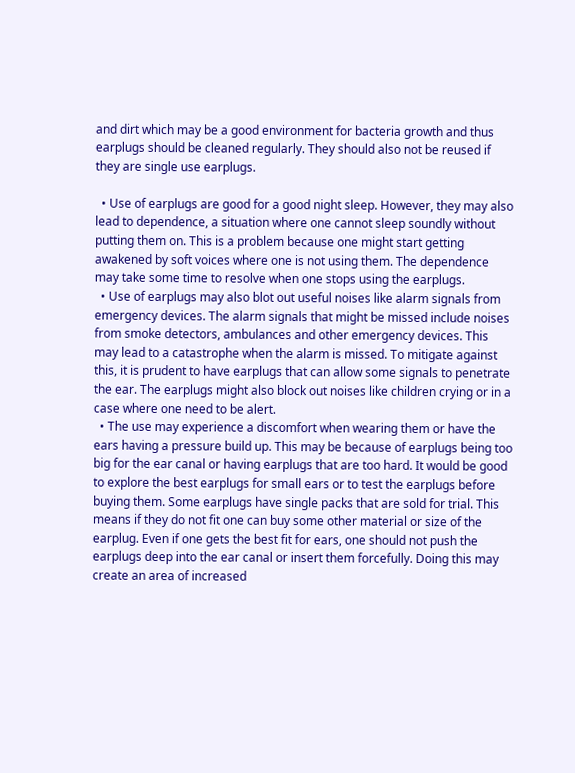and dirt which may be a good environment for bacteria growth and thus earplugs should be cleaned regularly. They should also not be reused if they are single use earplugs.

  • Use of earplugs are good for a good night sleep. However, they may also lead to dependence, a situation where one cannot sleep soundly without putting them on. This is a problem because one might start getting awakened by soft voices where one is not using them. The dependence may take some time to resolve when one stops using the earplugs.
  • Use of earplugs may also blot out useful noises like alarm signals from emergency devices. The alarm signals that might be missed include noises from smoke detectors, ambulances and other emergency devices. This may lead to a catastrophe when the alarm is missed. To mitigate against this, it is prudent to have earplugs that can allow some signals to penetrate the ear. The earplugs might also block out noises like children crying or in a case where one need to be alert.
  • The use may experience a discomfort when wearing them or have the ears having a pressure build up. This may be because of earplugs being too big for the ear canal or having earplugs that are too hard. It would be good to explore the best earplugs for small ears or to test the earplugs before buying them. Some earplugs have single packs that are sold for trial. This means if they do not fit one can buy some other material or size of the earplug. Even if one gets the best fit for ears, one should not push the earplugs deep into the ear canal or insert them forcefully. Doing this may create an area of increased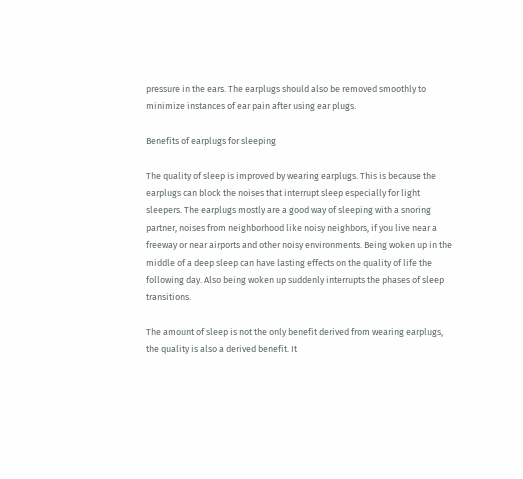pressure in the ears. The earplugs should also be removed smoothly to minimize instances of ear pain after using ear plugs.

Benefits of earplugs for sleeping

The quality of sleep is improved by wearing earplugs. This is because the earplugs can block the noises that interrupt sleep especially for light sleepers. The earplugs mostly are a good way of sleeping with a snoring partner, noises from neighborhood like noisy neighbors, if you live near a freeway or near airports and other noisy environments. Being woken up in the middle of a deep sleep can have lasting effects on the quality of life the following day. Also being woken up suddenly interrupts the phases of sleep transitions.

The amount of sleep is not the only benefit derived from wearing earplugs, the quality is also a derived benefit. It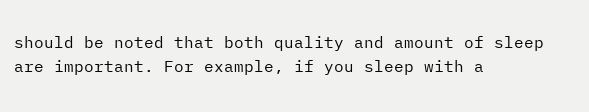should be noted that both quality and amount of sleep are important. For example, if you sleep with a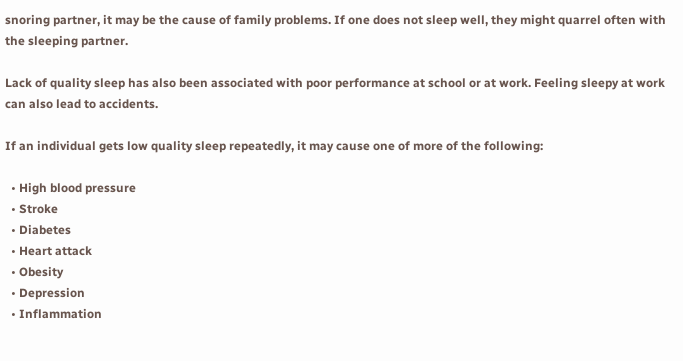snoring partner, it may be the cause of family problems. If one does not sleep well, they might quarrel often with the sleeping partner.

Lack of quality sleep has also been associated with poor performance at school or at work. Feeling sleepy at work can also lead to accidents.

If an individual gets low quality sleep repeatedly, it may cause one of more of the following:

  • High blood pressure
  • Stroke
  • Diabetes
  • Heart attack
  • Obesity
  • Depression
  • Inflammation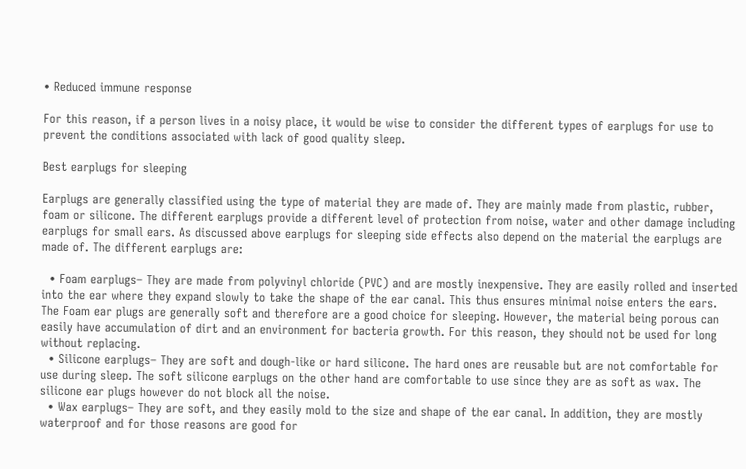• Reduced immune response

For this reason, if a person lives in a noisy place, it would be wise to consider the different types of earplugs for use to prevent the conditions associated with lack of good quality sleep.

Best earplugs for sleeping

Earplugs are generally classified using the type of material they are made of. They are mainly made from plastic, rubber, foam or silicone. The different earplugs provide a different level of protection from noise, water and other damage including earplugs for small ears. As discussed above earplugs for sleeping side effects also depend on the material the earplugs are made of. The different earplugs are:

  • Foam earplugs– They are made from polyvinyl chloride (PVC) and are mostly inexpensive. They are easily rolled and inserted into the ear where they expand slowly to take the shape of the ear canal. This thus ensures minimal noise enters the ears. The Foam ear plugs are generally soft and therefore are a good choice for sleeping. However, the material being porous can easily have accumulation of dirt and an environment for bacteria growth. For this reason, they should not be used for long without replacing.
  • Silicone earplugs– They are soft and dough-like or hard silicone. The hard ones are reusable but are not comfortable for use during sleep. The soft silicone earplugs on the other hand are comfortable to use since they are as soft as wax. The silicone ear plugs however do not block all the noise.
  • Wax earplugs– They are soft, and they easily mold to the size and shape of the ear canal. In addition, they are mostly waterproof and for those reasons are good for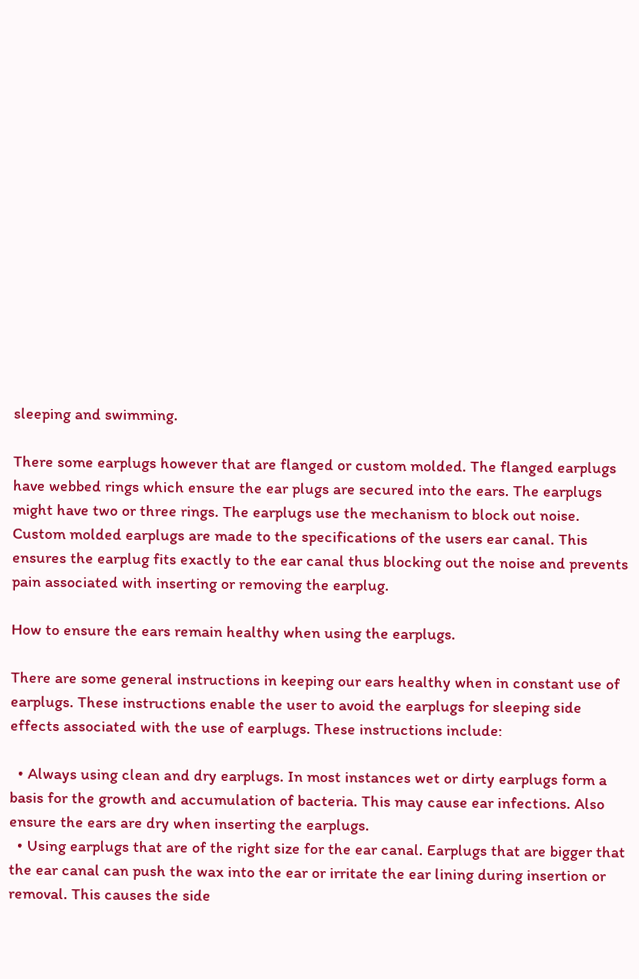sleeping and swimming.

There some earplugs however that are flanged or custom molded. The flanged earplugs have webbed rings which ensure the ear plugs are secured into the ears. The earplugs might have two or three rings. The earplugs use the mechanism to block out noise. Custom molded earplugs are made to the specifications of the users ear canal. This ensures the earplug fits exactly to the ear canal thus blocking out the noise and prevents pain associated with inserting or removing the earplug.

How to ensure the ears remain healthy when using the earplugs.

There are some general instructions in keeping our ears healthy when in constant use of earplugs. These instructions enable the user to avoid the earplugs for sleeping side effects associated with the use of earplugs. These instructions include:

  • Always using clean and dry earplugs. In most instances wet or dirty earplugs form a basis for the growth and accumulation of bacteria. This may cause ear infections. Also ensure the ears are dry when inserting the earplugs.
  • Using earplugs that are of the right size for the ear canal. Earplugs that are bigger that the ear canal can push the wax into the ear or irritate the ear lining during insertion or removal. This causes the side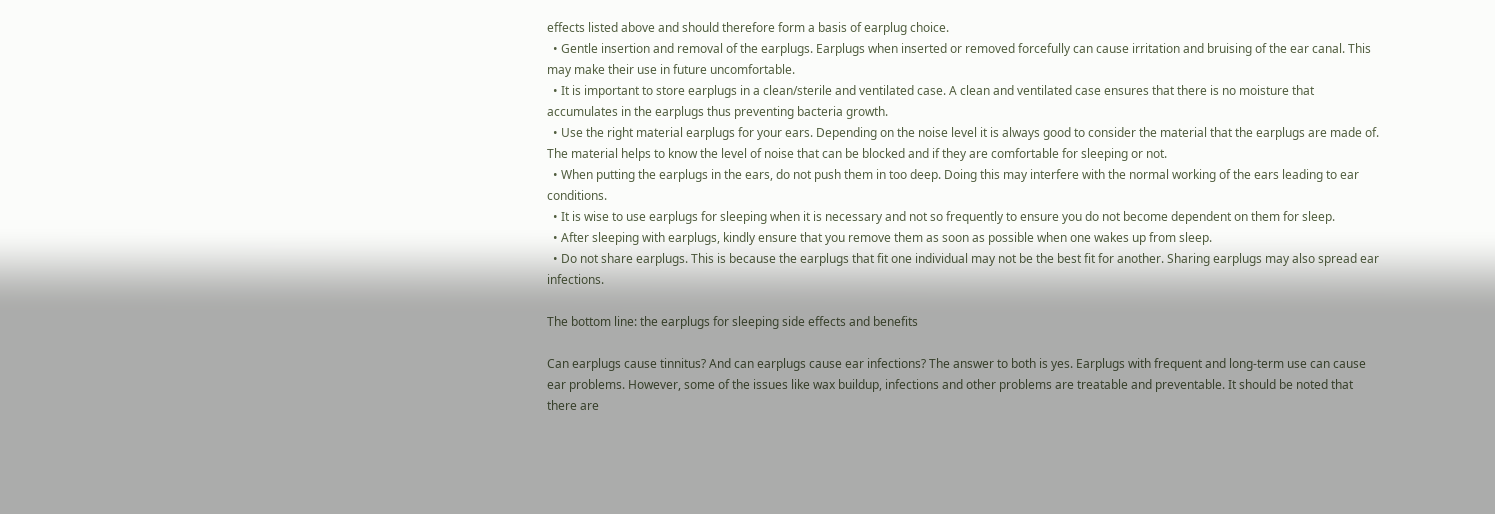effects listed above and should therefore form a basis of earplug choice.
  • Gentle insertion and removal of the earplugs. Earplugs when inserted or removed forcefully can cause irritation and bruising of the ear canal. This may make their use in future uncomfortable.
  • It is important to store earplugs in a clean/sterile and ventilated case. A clean and ventilated case ensures that there is no moisture that accumulates in the earplugs thus preventing bacteria growth.
  • Use the right material earplugs for your ears. Depending on the noise level it is always good to consider the material that the earplugs are made of. The material helps to know the level of noise that can be blocked and if they are comfortable for sleeping or not.
  • When putting the earplugs in the ears, do not push them in too deep. Doing this may interfere with the normal working of the ears leading to ear conditions.
  • It is wise to use earplugs for sleeping when it is necessary and not so frequently to ensure you do not become dependent on them for sleep.
  • After sleeping with earplugs, kindly ensure that you remove them as soon as possible when one wakes up from sleep.
  • Do not share earplugs. This is because the earplugs that fit one individual may not be the best fit for another. Sharing earplugs may also spread ear infections.

The bottom line: the earplugs for sleeping side effects and benefits

Can earplugs cause tinnitus? And can earplugs cause ear infections? The answer to both is yes. Earplugs with frequent and long-term use can cause ear problems. However, some of the issues like wax buildup, infections and other problems are treatable and preventable. It should be noted that there are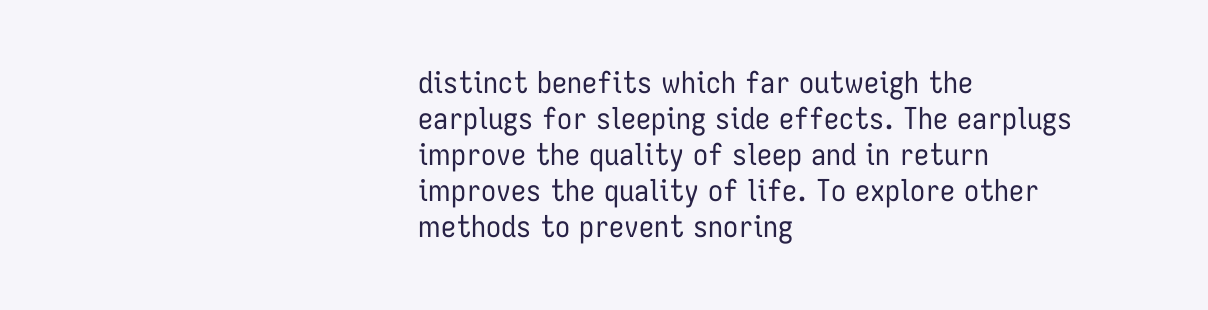distinct benefits which far outweigh the earplugs for sleeping side effects. The earplugs improve the quality of sleep and in return improves the quality of life. To explore other methods to prevent snoring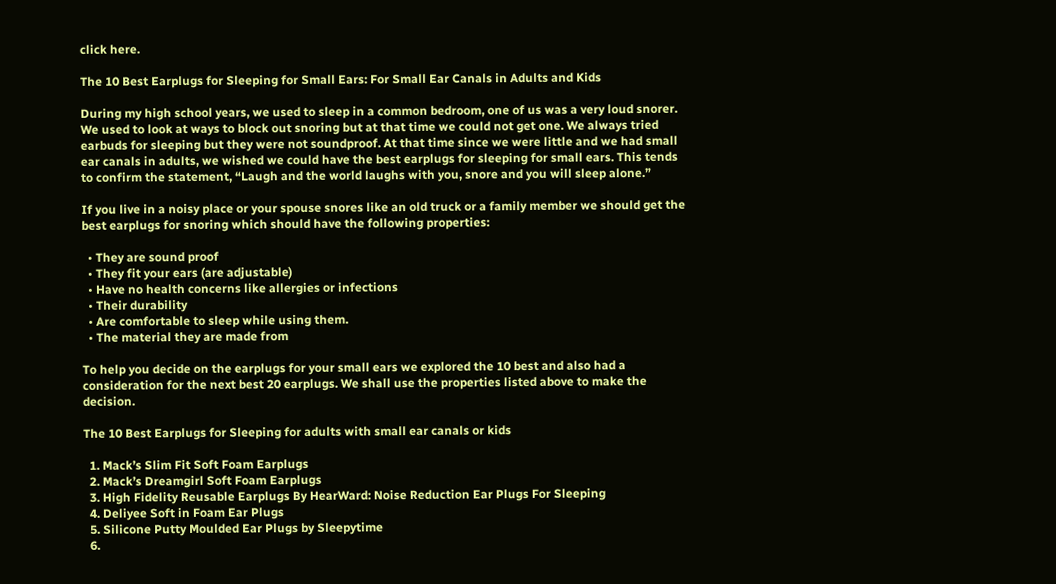click here.

The 10 Best Earplugs for Sleeping for Small Ears: For Small Ear Canals in Adults and Kids

During my high school years, we used to sleep in a common bedroom, one of us was a very loud snorer. We used to look at ways to block out snoring but at that time we could not get one. We always tried earbuds for sleeping but they were not soundproof. At that time since we were little and we had small ear canals in adults, we wished we could have the best earplugs for sleeping for small ears. This tends to confirm the statement, “Laugh and the world laughs with you, snore and you will sleep alone.”

If you live in a noisy place or your spouse snores like an old truck or a family member we should get the best earplugs for snoring which should have the following properties:

  • They are sound proof
  • They fit your ears (are adjustable)
  • Have no health concerns like allergies or infections
  • Their durability
  • Are comfortable to sleep while using them.
  • The material they are made from

To help you decide on the earplugs for your small ears we explored the 10 best and also had a consideration for the next best 20 earplugs. We shall use the properties listed above to make the decision.

The 10 Best Earplugs for Sleeping for adults with small ear canals or kids

  1. Mack’s Slim Fit Soft Foam Earplugs
  2. Mack’s Dreamgirl Soft Foam Earplugs
  3. High Fidelity Reusable Earplugs By HearWard: Noise Reduction Ear Plugs For Sleeping
  4. Deliyee Soft in Foam Ear Plugs
  5. Silicone Putty Moulded Ear Plugs by Sleepytime
  6.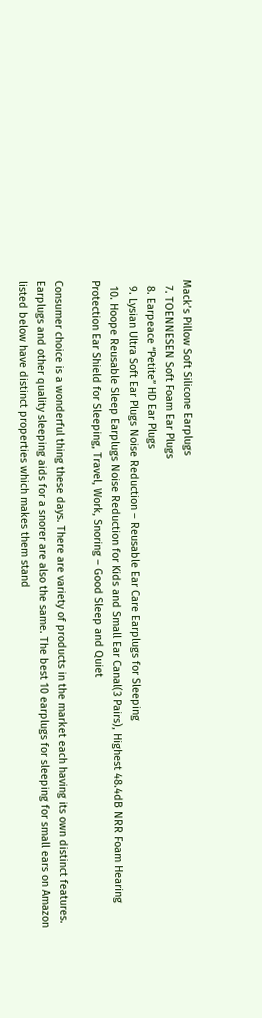Mack’s Pillow Soft Silicone Earplugs
  7. TOENNESEN Soft Foam Ear Plugs
  8. Earpeace “Petite” HD Ear Plugs
  9. Lysian Ultra Soft Ear Plugs Noise Reduction – Reusable Ear Care Earplugs for Sleeping
  10. Hoope Reusable Sleep Earplugs Noise Reduction for Kids and Small Ear Canal(3 Pairs), Highest 48.4dB NRR Foam Hearing Protection Ear Shield for Sleeping, Travel, Work, Snoring – Good Sleep and Quiet

Consumer choice is a wonderful thing these days. There are variety of products in the market each having its own distinct features. Earplugs and other quality sleeping aids for a snorer are also the same. The best 10 earplugs for sleeping for small ears on Amazon listed below have distinct properties which makes them stand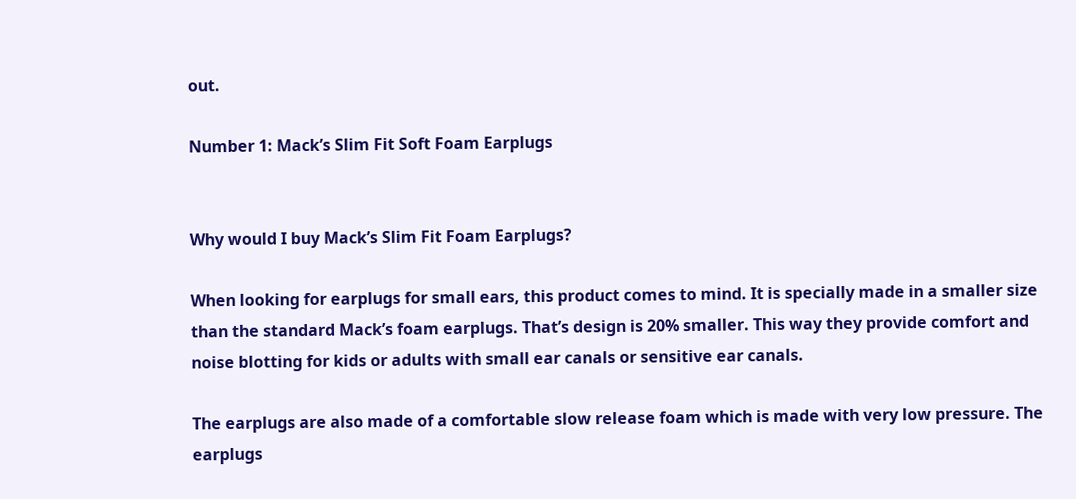out.

Number 1: Mack’s Slim Fit Soft Foam Earplugs


Why would I buy Mack’s Slim Fit Foam Earplugs?

When looking for earplugs for small ears, this product comes to mind. It is specially made in a smaller size than the standard Mack’s foam earplugs. That’s design is 20% smaller. This way they provide comfort and noise blotting for kids or adults with small ear canals or sensitive ear canals.

The earplugs are also made of a comfortable slow release foam which is made with very low pressure. The earplugs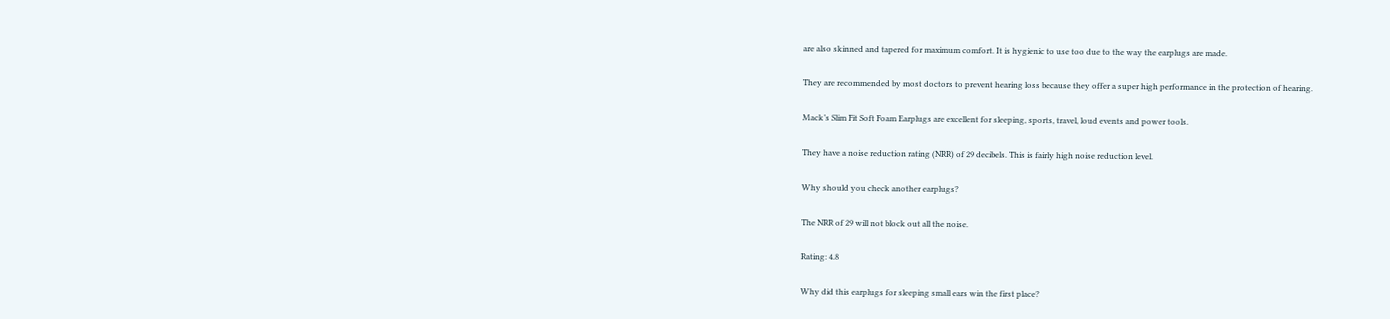are also skinned and tapered for maximum comfort. It is hygienic to use too due to the way the earplugs are made.

They are recommended by most doctors to prevent hearing loss because they offer a super high performance in the protection of hearing.

Mack’s Slim Fit Soft Foam Earplugs are excellent for sleeping, sports, travel, loud events and power tools.

They have a noise reduction rating (NRR) of 29 decibels. This is fairly high noise reduction level.

Why should you check another earplugs?

The NRR of 29 will not block out all the noise.

Rating: 4.8

Why did this earplugs for sleeping small ears win the first place?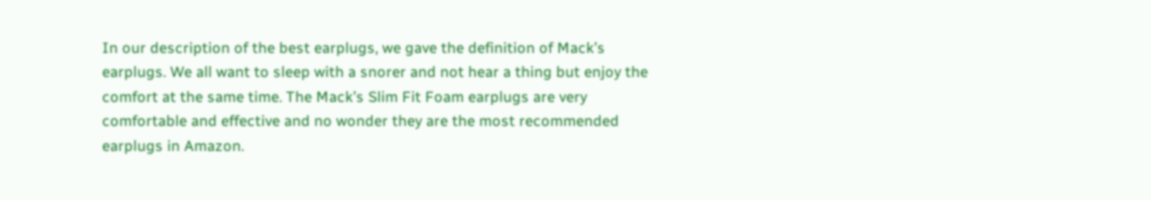In our description of the best earplugs, we gave the definition of Mack’s earplugs. We all want to sleep with a snorer and not hear a thing but enjoy the comfort at the same time. The Mack’s Slim Fit Foam earplugs are very comfortable and effective and no wonder they are the most recommended earplugs in Amazon.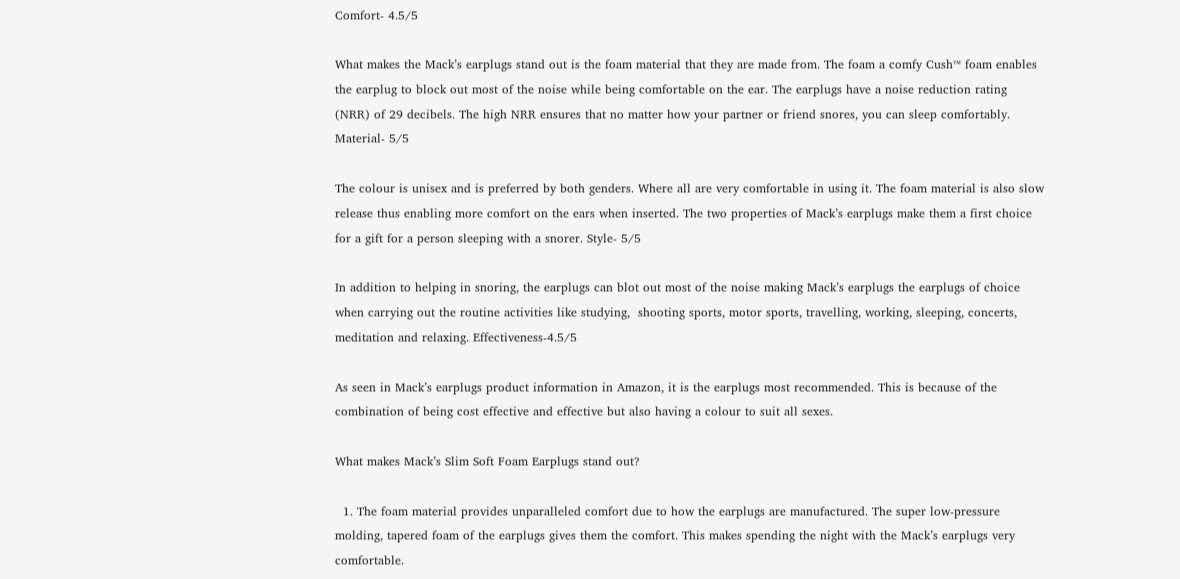Comfort- 4.5/5

What makes the Mack’s earplugs stand out is the foam material that they are made from. The foam a comfy Cush™ foam enables the earplug to block out most of the noise while being comfortable on the ear. The earplugs have a noise reduction rating (NRR) of 29 decibels. The high NRR ensures that no matter how your partner or friend snores, you can sleep comfortably. Material- 5/5

The colour is unisex and is preferred by both genders. Where all are very comfortable in using it. The foam material is also slow release thus enabling more comfort on the ears when inserted. The two properties of Mack’s earplugs make them a first choice for a gift for a person sleeping with a snorer. Style- 5/5

In addition to helping in snoring, the earplugs can blot out most of the noise making Mack’s earplugs the earplugs of choice when carrying out the routine activities like studying,  shooting sports, motor sports, travelling, working, sleeping, concerts, meditation and relaxing. Effectiveness-4.5/5

As seen in Mack’s earplugs product information in Amazon, it is the earplugs most recommended. This is because of the combination of being cost effective and effective but also having a colour to suit all sexes.

What makes Mack’s Slim Soft Foam Earplugs stand out?

  1. The foam material provides unparalleled comfort due to how the earplugs are manufactured. The super low-pressure molding, tapered foam of the earplugs gives them the comfort. This makes spending the night with the Mack’s earplugs very comfortable.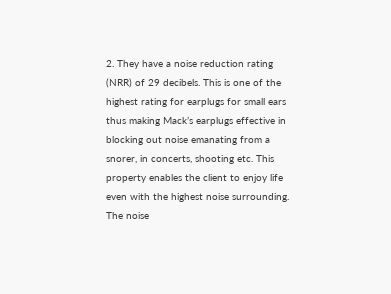2. They have a noise reduction rating (NRR) of 29 decibels. This is one of the highest rating for earplugs for small ears thus making Mack’s earplugs effective in blocking out noise emanating from a snorer, in concerts, shooting etc. This property enables the client to enjoy life even with the highest noise surrounding. The noise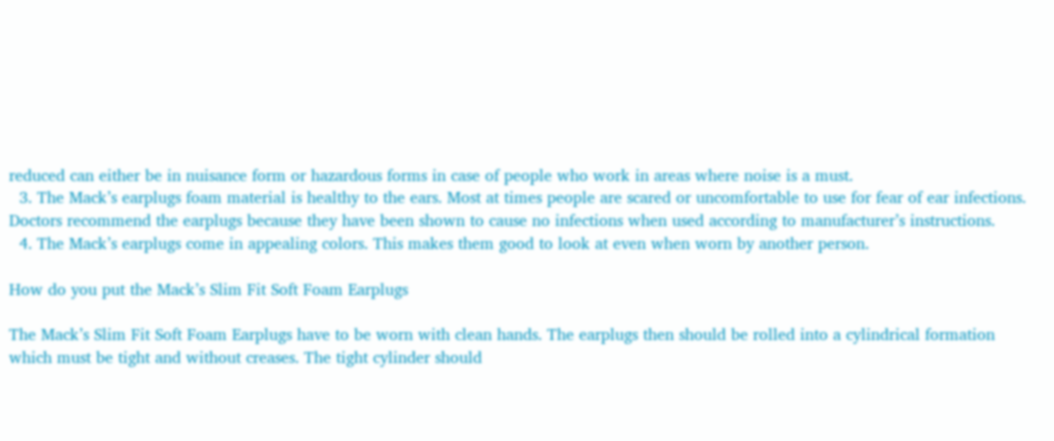reduced can either be in nuisance form or hazardous forms in case of people who work in areas where noise is a must.
  3. The Mack’s earplugs foam material is healthy to the ears. Most at times people are scared or uncomfortable to use for fear of ear infections. Doctors recommend the earplugs because they have been shown to cause no infections when used according to manufacturer’s instructions.
  4. The Mack’s earplugs come in appealing colors. This makes them good to look at even when worn by another person.

How do you put the Mack’s Slim Fit Soft Foam Earplugs

The Mack’s Slim Fit Soft Foam Earplugs have to be worn with clean hands. The earplugs then should be rolled into a cylindrical formation which must be tight and without creases. The tight cylinder should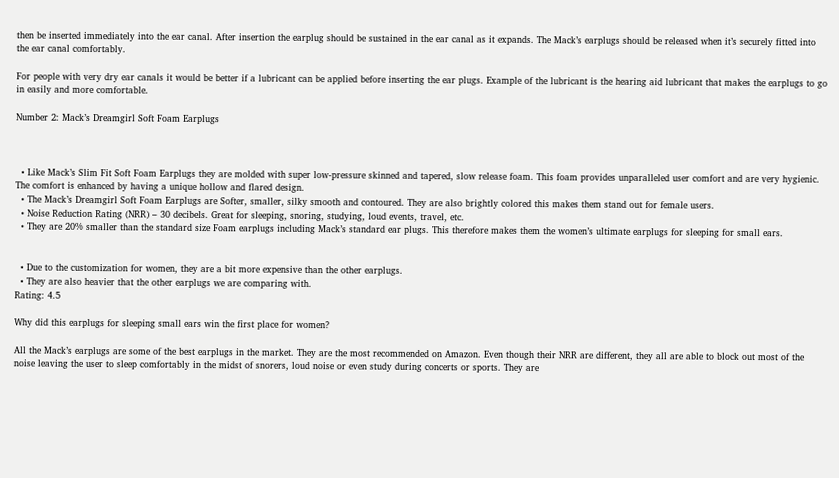then be inserted immediately into the ear canal. After insertion the earplug should be sustained in the ear canal as it expands. The Mack’s earplugs should be released when it’s securely fitted into the ear canal comfortably.

For people with very dry ear canals it would be better if a lubricant can be applied before inserting the ear plugs. Example of the lubricant is the hearing aid lubricant that makes the earplugs to go in easily and more comfortable.

Number 2: Mack’s Dreamgirl Soft Foam Earplugs



  • Like Mack’s Slim Fit Soft Foam Earplugs they are molded with super low-pressure skinned and tapered, slow release foam. This foam provides unparalleled user comfort and are very hygienic. The comfort is enhanced by having a unique hollow and flared design.
  • The Mack’s Dreamgirl Soft Foam Earplugs are Softer, smaller, silky smooth and contoured. They are also brightly colored this makes them stand out for female users.
  • Noise Reduction Rating (NRR) – 30 decibels. Great for sleeping, snoring, studying, loud events, travel, etc.
  • They are 20% smaller than the standard size Foam earplugs including Mack’s standard ear plugs. This therefore makes them the women’s ultimate earplugs for sleeping for small ears.


  • Due to the customization for women, they are a bit more expensive than the other earplugs.
  • They are also heavier that the other earplugs we are comparing with.
Rating: 4.5

Why did this earplugs for sleeping small ears win the first place for women?

All the Mack’s earplugs are some of the best earplugs in the market. They are the most recommended on Amazon. Even though their NRR are different, they all are able to block out most of the noise leaving the user to sleep comfortably in the midst of snorers, loud noise or even study during concerts or sports. They are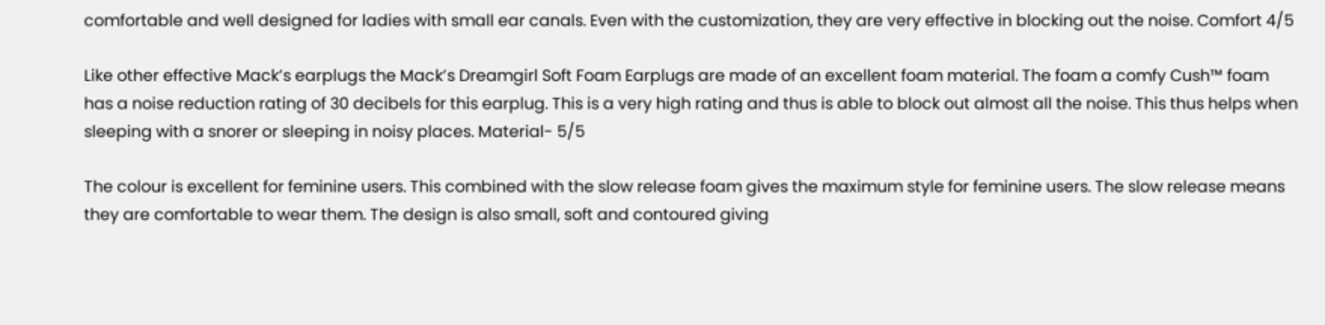comfortable and well designed for ladies with small ear canals. Even with the customization, they are very effective in blocking out the noise. Comfort 4/5

Like other effective Mack’s earplugs the Mack’s Dreamgirl Soft Foam Earplugs are made of an excellent foam material. The foam a comfy Cush™ foam has a noise reduction rating of 30 decibels for this earplug. This is a very high rating and thus is able to block out almost all the noise. This thus helps when sleeping with a snorer or sleeping in noisy places. Material- 5/5

The colour is excellent for feminine users. This combined with the slow release foam gives the maximum style for feminine users. The slow release means they are comfortable to wear them. The design is also small, soft and contoured giving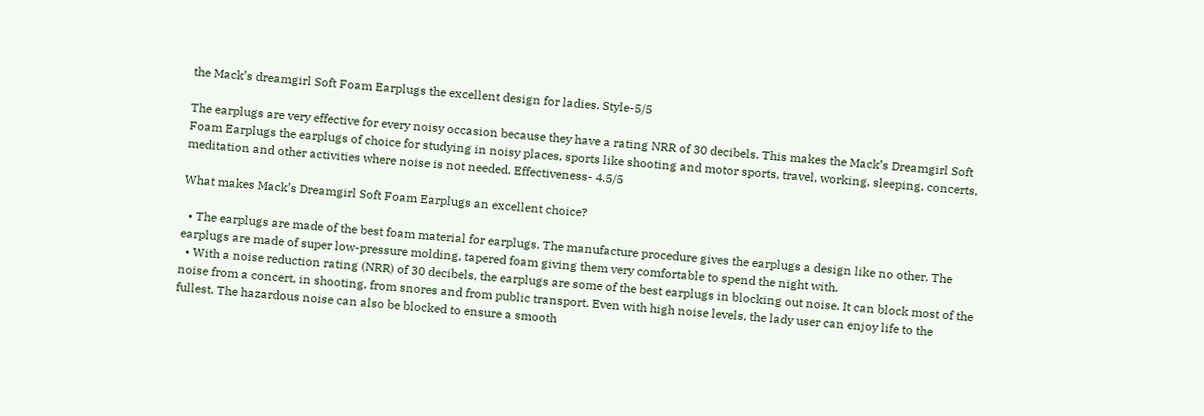the Mack’s dreamgirl Soft Foam Earplugs the excellent design for ladies. Style-5/5

The earplugs are very effective for every noisy occasion because they have a rating NRR of 30 decibels. This makes the Mack’s Dreamgirl Soft Foam Earplugs the earplugs of choice for studying in noisy places, sports like shooting and motor sports, travel, working, sleeping, concerts, meditation and other activities where noise is not needed. Effectiveness- 4.5/5

What makes Mack’s Dreamgirl Soft Foam Earplugs an excellent choice?

  • The earplugs are made of the best foam material for earplugs. The manufacture procedure gives the earplugs a design like no other. The earplugs are made of super low-pressure molding, tapered foam giving them very comfortable to spend the night with.
  • With a noise reduction rating (NRR) of 30 decibels, the earplugs are some of the best earplugs in blocking out noise. It can block most of the noise from a concert, in shooting, from snores and from public transport. Even with high noise levels, the lady user can enjoy life to the fullest. The hazardous noise can also be blocked to ensure a smooth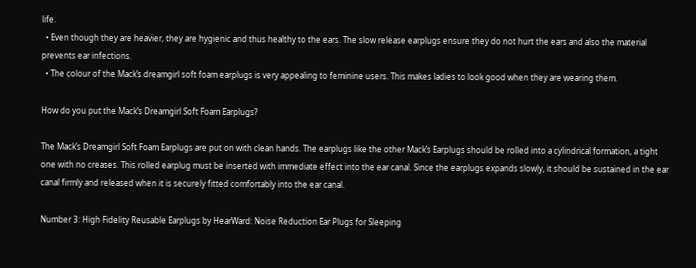life.
  • Even though they are heavier, they are hygienic and thus healthy to the ears. The slow release earplugs ensure they do not hurt the ears and also the material prevents ear infections.
  • The colour of the Mack’s dreamgirl soft foam earplugs is very appealing to feminine users. This makes ladies to look good when they are wearing them.

How do you put the Mack’s Dreamgirl Soft Foam Earplugs?

The Mack’s Dreamgirl Soft Foam Earplugs are put on with clean hands. The earplugs like the other Mack’s Earplugs should be rolled into a cylindrical formation, a tight one with no creases. This rolled earplug must be inserted with immediate effect into the ear canal. Since the earplugs expands slowly, it should be sustained in the ear canal firmly and released when it is securely fitted comfortably into the ear canal.

Number 3: High Fidelity Reusable Earplugs by HearWard: Noise Reduction Ear Plugs for Sleeping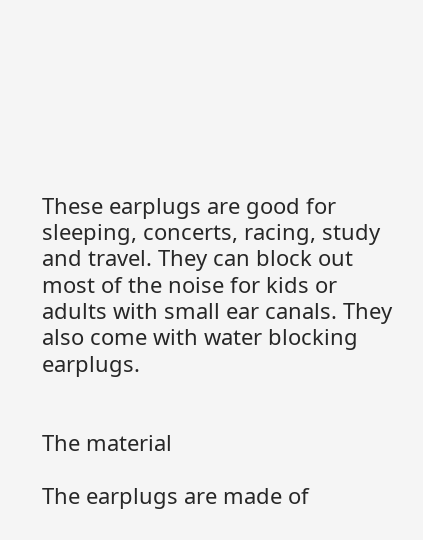These earplugs are good for sleeping, concerts, racing, study and travel. They can block out most of the noise for kids or adults with small ear canals. They also come with water blocking earplugs.


The material

The earplugs are made of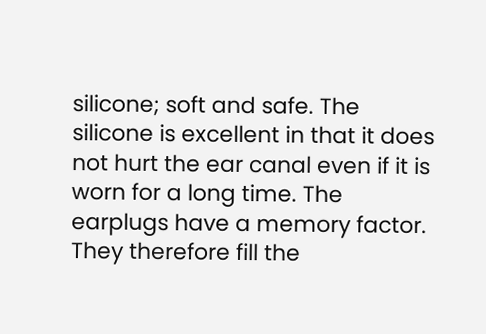silicone; soft and safe. The silicone is excellent in that it does not hurt the ear canal even if it is worn for a long time. The earplugs have a memory factor. They therefore fill the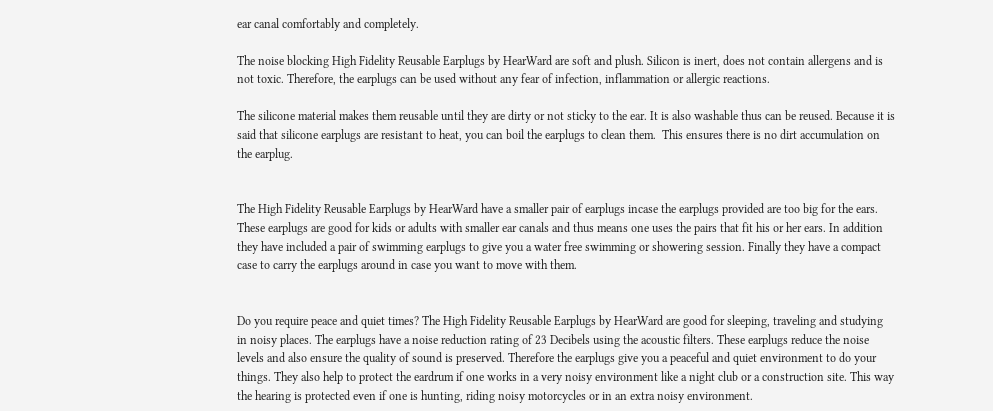ear canal comfortably and completely.

The noise blocking High Fidelity Reusable Earplugs by HearWard are soft and plush. Silicon is inert, does not contain allergens and is not toxic. Therefore, the earplugs can be used without any fear of infection, inflammation or allergic reactions.

The silicone material makes them reusable until they are dirty or not sticky to the ear. It is also washable thus can be reused. Because it is said that silicone earplugs are resistant to heat, you can boil the earplugs to clean them.  This ensures there is no dirt accumulation on the earplug.


The High Fidelity Reusable Earplugs by HearWard have a smaller pair of earplugs incase the earplugs provided are too big for the ears. These earplugs are good for kids or adults with smaller ear canals and thus means one uses the pairs that fit his or her ears. In addition they have included a pair of swimming earplugs to give you a water free swimming or showering session. Finally they have a compact case to carry the earplugs around in case you want to move with them.


Do you require peace and quiet times? The High Fidelity Reusable Earplugs by HearWard are good for sleeping, traveling and studying in noisy places. The earplugs have a noise reduction rating of 23 Decibels using the acoustic filters. These earplugs reduce the noise levels and also ensure the quality of sound is preserved. Therefore the earplugs give you a peaceful and quiet environment to do your things. They also help to protect the eardrum if one works in a very noisy environment like a night club or a construction site. This way the hearing is protected even if one is hunting, riding noisy motorcycles or in an extra noisy environment.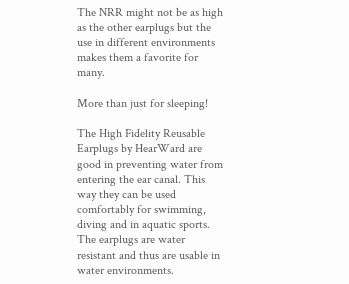The NRR might not be as high as the other earplugs but the use in different environments makes them a favorite for many.

More than just for sleeping!

The High Fidelity Reusable Earplugs by HearWard are good in preventing water from entering the ear canal. This way they can be used comfortably for swimming, diving and in aquatic sports. The earplugs are water resistant and thus are usable in water environments.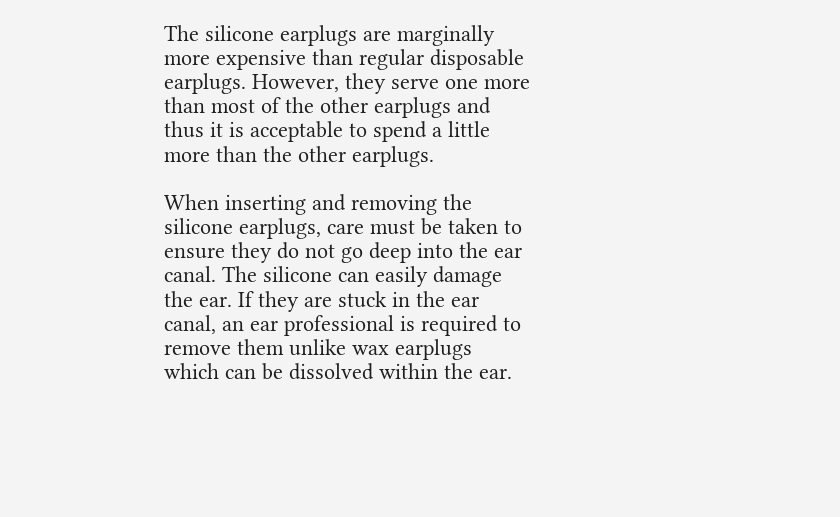The silicone earplugs are marginally more expensive than regular disposable earplugs. However, they serve one more than most of the other earplugs and thus it is acceptable to spend a little more than the other earplugs.

When inserting and removing the silicone earplugs, care must be taken to ensure they do not go deep into the ear canal. The silicone can easily damage the ear. If they are stuck in the ear canal, an ear professional is required to remove them unlike wax earplugs which can be dissolved within the ear.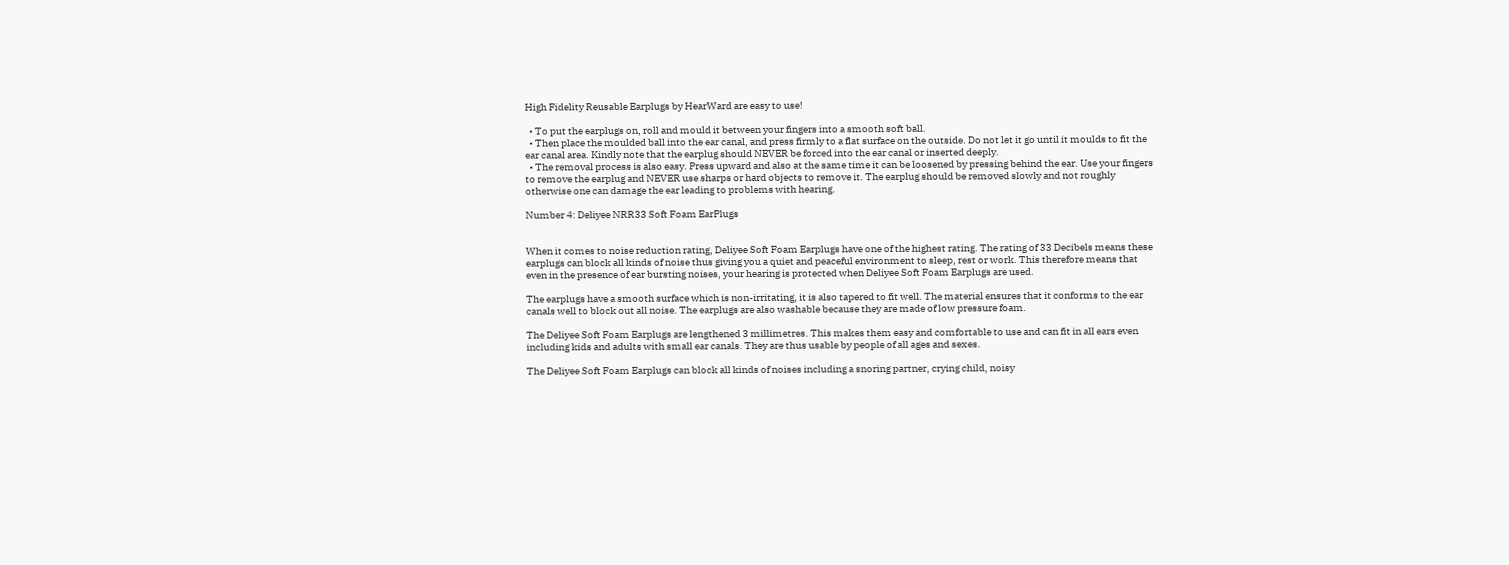High Fidelity Reusable Earplugs by HearWard are easy to use!

  • To put the earplugs on, roll and mould it between your fingers into a smooth soft ball.
  • Then place the moulded ball into the ear canal, and press firmly to a flat surface on the outside. Do not let it go until it moulds to fit the ear canal area. Kindly note that the earplug should NEVER be forced into the ear canal or inserted deeply.
  • The removal process is also easy. Press upward and also at the same time it can be loosened by pressing behind the ear. Use your fingers to remove the earplug and NEVER use sharps or hard objects to remove it. The earplug should be removed slowly and not roughly otherwise one can damage the ear leading to problems with hearing.

Number 4: Deliyee NRR33 Soft Foam EarPlugs


When it comes to noise reduction rating, Deliyee Soft Foam Earplugs have one of the highest rating. The rating of 33 Decibels means these earplugs can block all kinds of noise thus giving you a quiet and peaceful environment to sleep, rest or work. This therefore means that even in the presence of ear bursting noises, your hearing is protected when Deliyee Soft Foam Earplugs are used.

The earplugs have a smooth surface which is non-irritating, it is also tapered to fit well. The material ensures that it conforms to the ear canals well to block out all noise. The earplugs are also washable because they are made of low pressure foam.

The Deliyee Soft Foam Earplugs are lengthened 3 millimetres. This makes them easy and comfortable to use and can fit in all ears even including kids and adults with small ear canals. They are thus usable by people of all ages and sexes.

The Deliyee Soft Foam Earplugs can block all kinds of noises including a snoring partner, crying child, noisy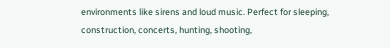environments like sirens and loud music. Perfect for sleeping, construction, concerts, hunting, shooting,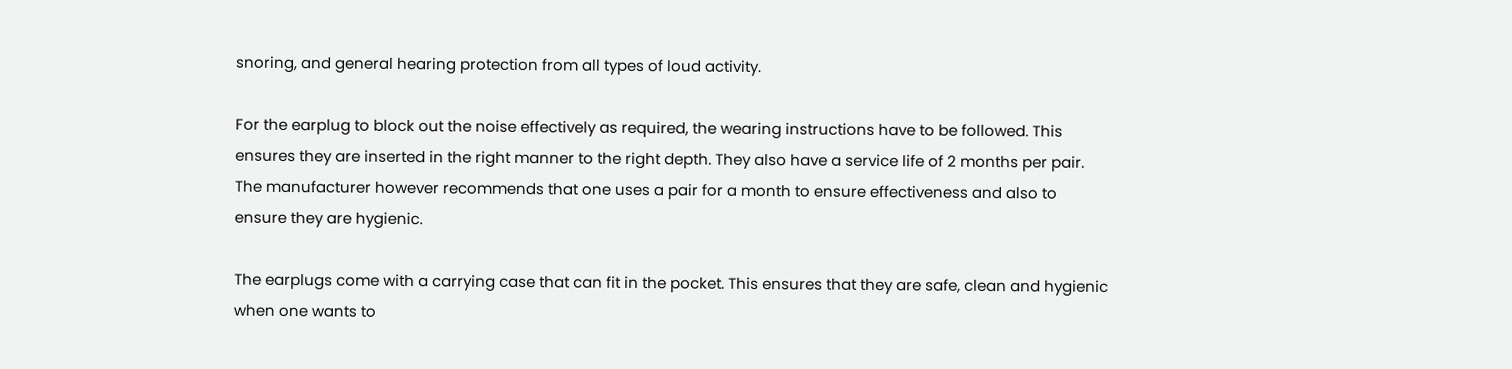snoring, and general hearing protection from all types of loud activity.

For the earplug to block out the noise effectively as required, the wearing instructions have to be followed. This ensures they are inserted in the right manner to the right depth. They also have a service life of 2 months per pair. The manufacturer however recommends that one uses a pair for a month to ensure effectiveness and also to ensure they are hygienic.

The earplugs come with a carrying case that can fit in the pocket. This ensures that they are safe, clean and hygienic when one wants to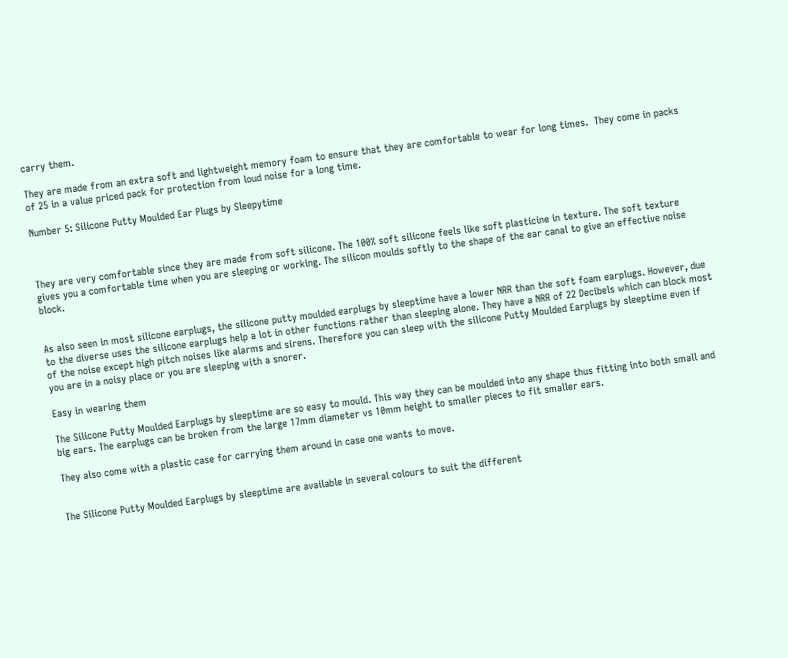carry them.

They are made from an extra soft and lightweight memory foam to ensure that they are comfortable to wear for long times.  They come in packs of 25 in a value priced pack for protection from loud noise for a long time.

Number 5: Silicone Putty Moulded Ear Plugs by Sleepytime



They are very comfortable since they are made from soft silicone. The 100% soft silicone feels like soft plasticine in texture. The soft texture gives you a comfortable time when you are sleeping or working. The silicon moulds softly to the shape of the ear canal to give an effective noise block.


As also seen in most silicone earplugs, the silicone putty moulded earplugs by sleeptime have a lower NRR than the soft foam earplugs. However, due to the diverse uses the silicone earplugs help a lot in other functions rather than sleeping alone. They have a NRR of 22 Decibels which can block most of the noise except high pitch noises like alarms and sirens. Therefore you can sleep with the silicone Putty Moulded Earplugs by sleeptime even if you are in a noisy place or you are sleeping with a snorer.

Easy in wearing them

The Silicone Putty Moulded Earplugs by sleeptime are so easy to mould. This way they can be moulded into any shape thus fitting into both small and big ears. The earplugs can be broken from the large 17mm diameter vs 10mm height to smaller pieces to fit smaller ears.

They also come with a plastic case for carrying them around in case one wants to move.


The Silicone Putty Moulded Earplugs by sleeptime are available in several colours to suit the different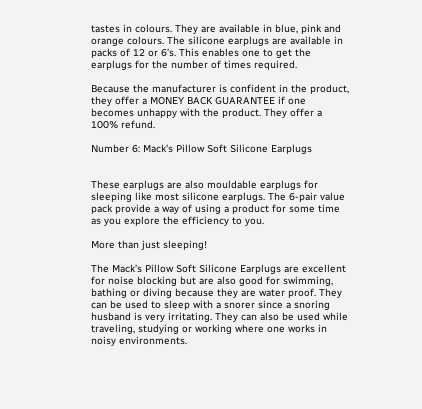tastes in colours. They are available in blue, pink and orange colours. The silicone earplugs are available in packs of 12 or 6’s. This enables one to get the earplugs for the number of times required.

Because the manufacturer is confident in the product, they offer a MONEY BACK GUARANTEE if one becomes unhappy with the product. They offer a 100% refund.

Number 6: Mack’s Pillow Soft Silicone Earplugs


These earplugs are also mouldable earplugs for sleeping like most silicone earplugs. The 6-pair value pack provide a way of using a product for some time as you explore the efficiency to you.

More than just sleeping!

The Mack’s Pillow Soft Silicone Earplugs are excellent for noise blocking but are also good for swimming, bathing or diving because they are water proof. They can be used to sleep with a snorer since a snoring husband is very irritating. They can also be used while traveling, studying or working where one works in noisy environments.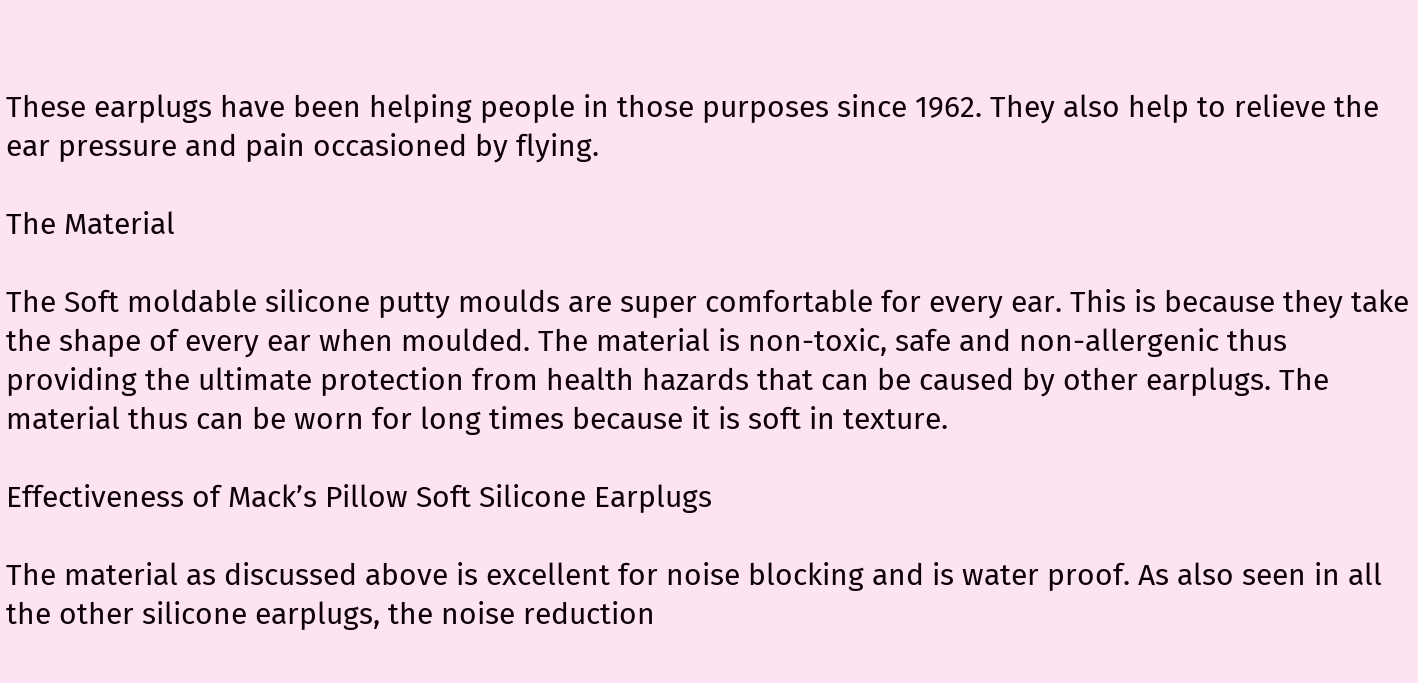These earplugs have been helping people in those purposes since 1962. They also help to relieve the ear pressure and pain occasioned by flying.

The Material

The Soft moldable silicone putty moulds are super comfortable for every ear. This is because they take the shape of every ear when moulded. The material is non-toxic, safe and non-allergenic thus providing the ultimate protection from health hazards that can be caused by other earplugs. The material thus can be worn for long times because it is soft in texture.

Effectiveness of Mack’s Pillow Soft Silicone Earplugs

The material as discussed above is excellent for noise blocking and is water proof. As also seen in all the other silicone earplugs, the noise reduction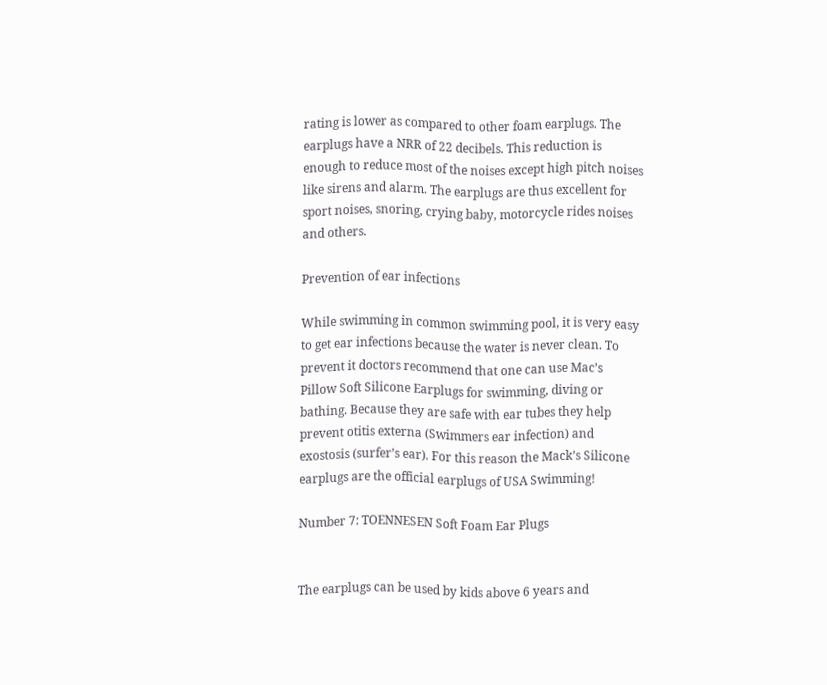rating is lower as compared to other foam earplugs. The earplugs have a NRR of 22 decibels. This reduction is enough to reduce most of the noises except high pitch noises like sirens and alarm. The earplugs are thus excellent for sport noises, snoring, crying baby, motorcycle rides noises and others.

Prevention of ear infections

While swimming in common swimming pool, it is very easy to get ear infections because the water is never clean. To prevent it doctors recommend that one can use Mac’s Pillow Soft Silicone Earplugs for swimming, diving or bathing. Because they are safe with ear tubes they help prevent otitis externa (Swimmers ear infection) and exostosis (surfer’s ear). For this reason the Mack’s Silicone earplugs are the official earplugs of USA Swimming!

Number 7: TOENNESEN Soft Foam Ear Plugs


The earplugs can be used by kids above 6 years and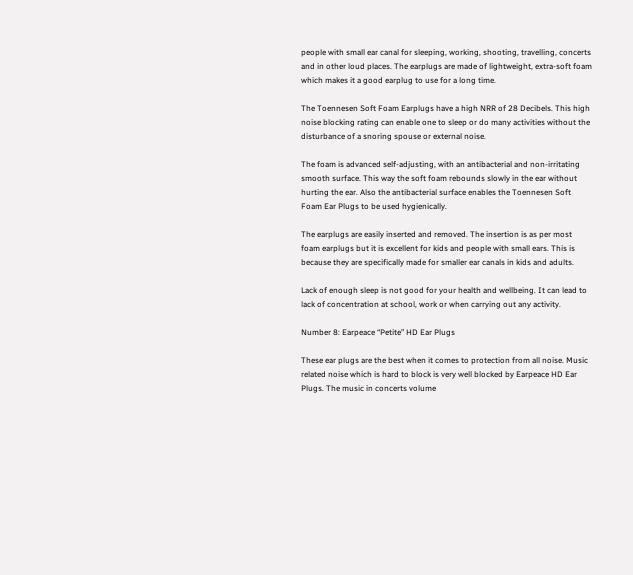people with small ear canal for sleeping, working, shooting, travelling, concerts and in other loud places. The earplugs are made of lightweight, extra-soft foam which makes it a good earplug to use for a long time.

The Toennesen Soft Foam Earplugs have a high NRR of 28 Decibels. This high noise blocking rating can enable one to sleep or do many activities without the disturbance of a snoring spouse or external noise.

The foam is advanced self-adjusting, with an antibacterial and non-irritating smooth surface. This way the soft foam rebounds slowly in the ear without hurting the ear. Also the antibacterial surface enables the Toennesen Soft Foam Ear Plugs to be used hygienically.

The earplugs are easily inserted and removed. The insertion is as per most foam earplugs but it is excellent for kids and people with small ears. This is because they are specifically made for smaller ear canals in kids and adults.

Lack of enough sleep is not good for your health and wellbeing. It can lead to lack of concentration at school, work or when carrying out any activity.

Number 8: Earpeace “Petite” HD Ear Plugs

These ear plugs are the best when it comes to protection from all noise. Music related noise which is hard to block is very well blocked by Earpeace HD Ear Plugs. The music in concerts volume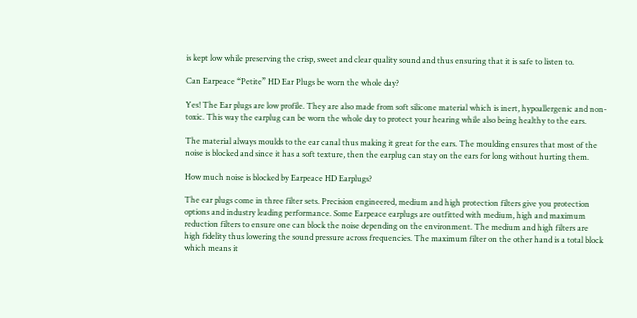is kept low while preserving the crisp, sweet and clear quality sound and thus ensuring that it is safe to listen to.

Can Earpeace “Petite” HD Ear Plugs be worn the whole day?

Yes! The Ear plugs are low profile. They are also made from soft silicone material which is inert, hypoallergenic and non-toxic. This way the earplug can be worn the whole day to protect your hearing while also being healthy to the ears.

The material always moulds to the ear canal thus making it great for the ears. The moulding ensures that most of the noise is blocked and since it has a soft texture, then the earplug can stay on the ears for long without hurting them.

How much noise is blocked by Earpeace HD Earplugs?

The ear plugs come in three filter sets. Precision engineered, medium and high protection filters give you protection options and industry leading performance. Some Earpeace earplugs are outfitted with medium, high and maximum reduction filters to ensure one can block the noise depending on the environment. The medium and high filters are high fidelity thus lowering the sound pressure across frequencies. The maximum filter on the other hand is a total block which means it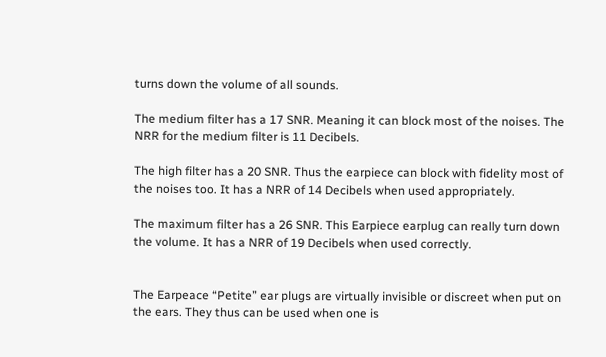turns down the volume of all sounds.

The medium filter has a 17 SNR. Meaning it can block most of the noises. The NRR for the medium filter is 11 Decibels.

The high filter has a 20 SNR. Thus the earpiece can block with fidelity most of the noises too. It has a NRR of 14 Decibels when used appropriately.

The maximum filter has a 26 SNR. This Earpiece earplug can really turn down the volume. It has a NRR of 19 Decibels when used correctly.


The Earpeace “Petite” ear plugs are virtually invisible or discreet when put on the ears. They thus can be used when one is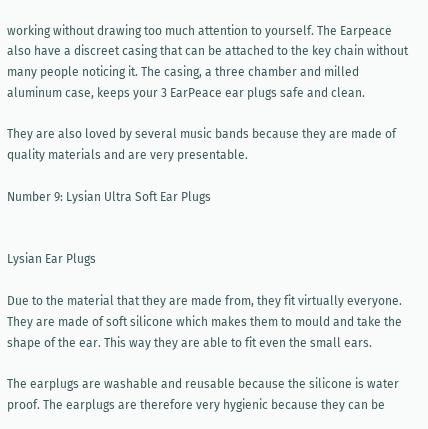working without drawing too much attention to yourself. The Earpeace also have a discreet casing that can be attached to the key chain without many people noticing it. The casing, a three chamber and milled aluminum case, keeps your 3 EarPeace ear plugs safe and clean.

They are also loved by several music bands because they are made of quality materials and are very presentable.

Number 9: Lysian Ultra Soft Ear Plugs


Lysian Ear Plugs

Due to the material that they are made from, they fit virtually everyone. They are made of soft silicone which makes them to mould and take the shape of the ear. This way they are able to fit even the small ears.

The earplugs are washable and reusable because the silicone is water proof. The earplugs are therefore very hygienic because they can be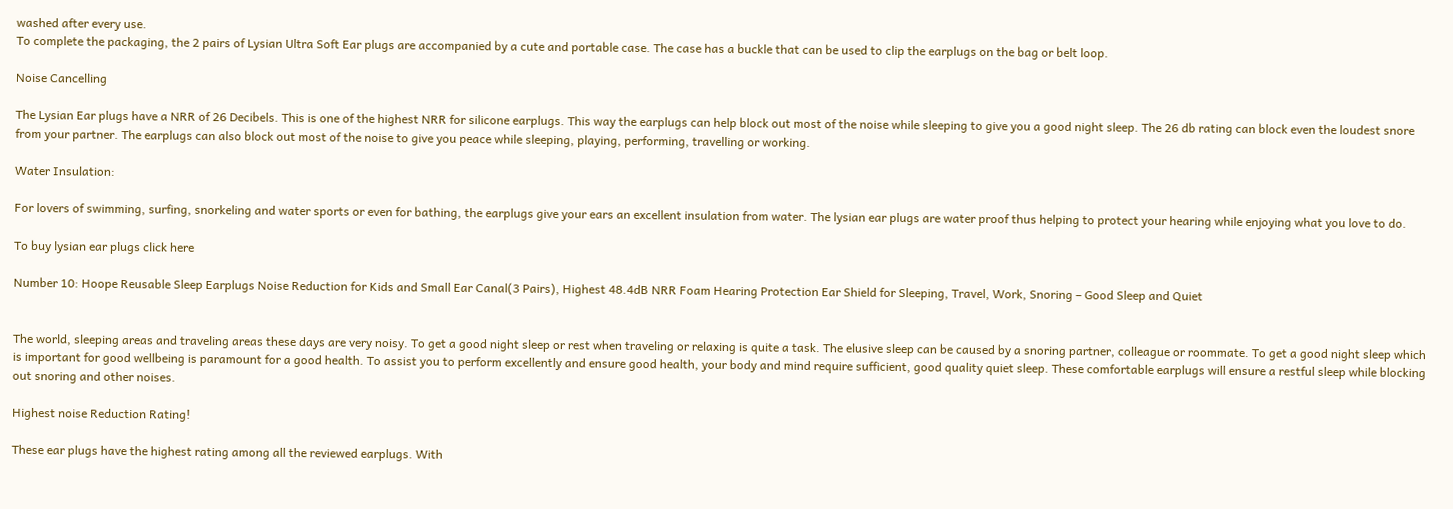washed after every use.
To complete the packaging, the 2 pairs of Lysian Ultra Soft Ear plugs are accompanied by a cute and portable case. The case has a buckle that can be used to clip the earplugs on the bag or belt loop.

Noise Cancelling

The Lysian Ear plugs have a NRR of 26 Decibels. This is one of the highest NRR for silicone earplugs. This way the earplugs can help block out most of the noise while sleeping to give you a good night sleep. The 26 db rating can block even the loudest snore from your partner. The earplugs can also block out most of the noise to give you peace while sleeping, playing, performing, travelling or working.

Water Insulation:

For lovers of swimming, surfing, snorkeling and water sports or even for bathing, the earplugs give your ears an excellent insulation from water. The lysian ear plugs are water proof thus helping to protect your hearing while enjoying what you love to do.

To buy lysian ear plugs click here

Number 10: Hoope Reusable Sleep Earplugs Noise Reduction for Kids and Small Ear Canal(3 Pairs), Highest 48.4dB NRR Foam Hearing Protection Ear Shield for Sleeping, Travel, Work, Snoring – Good Sleep and Quiet


The world, sleeping areas and traveling areas these days are very noisy. To get a good night sleep or rest when traveling or relaxing is quite a task. The elusive sleep can be caused by a snoring partner, colleague or roommate. To get a good night sleep which is important for good wellbeing is paramount for a good health. To assist you to perform excellently and ensure good health, your body and mind require sufficient, good quality quiet sleep. These comfortable earplugs will ensure a restful sleep while blocking out snoring and other noises.

Highest noise Reduction Rating!

These ear plugs have the highest rating among all the reviewed earplugs. With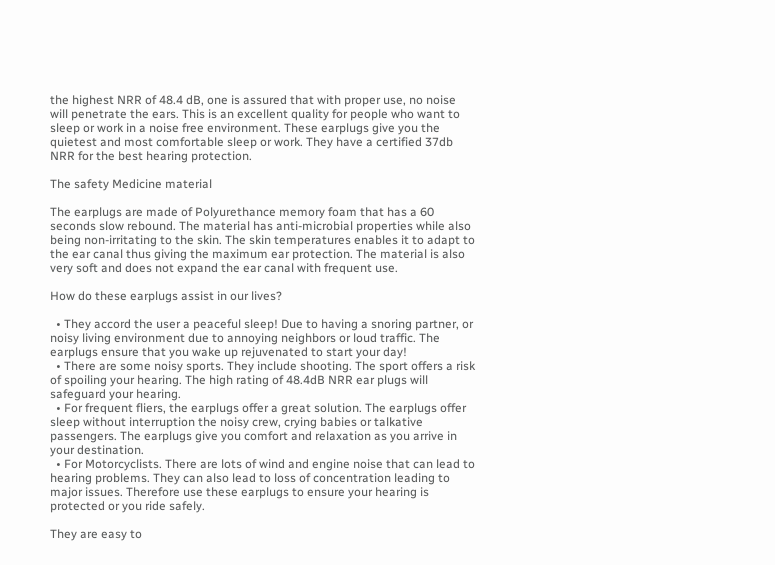the highest NRR of 48.4 dB, one is assured that with proper use, no noise will penetrate the ears. This is an excellent quality for people who want to sleep or work in a noise free environment. These earplugs give you the quietest and most comfortable sleep or work. They have a certified 37db NRR for the best hearing protection.

The safety Medicine material

The earplugs are made of Polyurethance memory foam that has a 60 seconds slow rebound. The material has anti-microbial properties while also being non-irritating to the skin. The skin temperatures enables it to adapt to the ear canal thus giving the maximum ear protection. The material is also very soft and does not expand the ear canal with frequent use.

How do these earplugs assist in our lives?

  • They accord the user a peaceful sleep! Due to having a snoring partner, or noisy living environment due to annoying neighbors or loud traffic. The earplugs ensure that you wake up rejuvenated to start your day!
  • There are some noisy sports. They include shooting. The sport offers a risk of spoiling your hearing. The high rating of 48.4dB NRR ear plugs will safeguard your hearing.
  • For frequent fliers, the earplugs offer a great solution. The earplugs offer sleep without interruption the noisy crew, crying babies or talkative passengers. The earplugs give you comfort and relaxation as you arrive in your destination.
  • For Motorcyclists. There are lots of wind and engine noise that can lead to hearing problems. They can also lead to loss of concentration leading to major issues. Therefore use these earplugs to ensure your hearing is protected or you ride safely.

They are easy to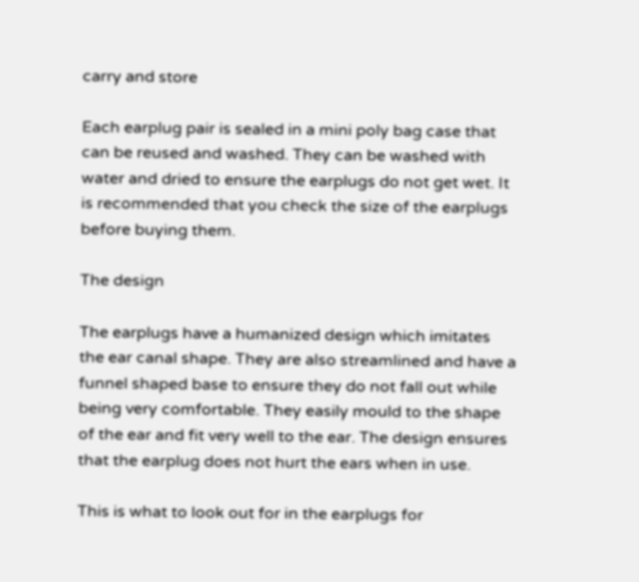carry and store

Each earplug pair is sealed in a mini poly bag case that can be reused and washed. They can be washed with water and dried to ensure the earplugs do not get wet. It is recommended that you check the size of the earplugs before buying them.

The design

The earplugs have a humanized design which imitates the ear canal shape. They are also streamlined and have a funnel shaped base to ensure they do not fall out while being very comfortable. They easily mould to the shape of the ear and fit very well to the ear. The design ensures that the earplug does not hurt the ears when in use.

This is what to look out for in the earplugs for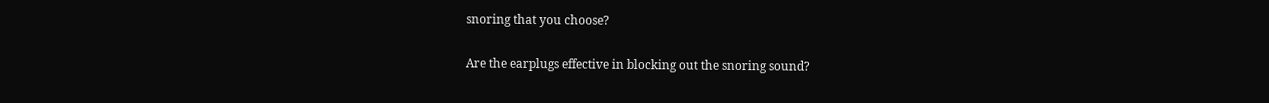snoring that you choose?

Are the earplugs effective in blocking out the snoring sound?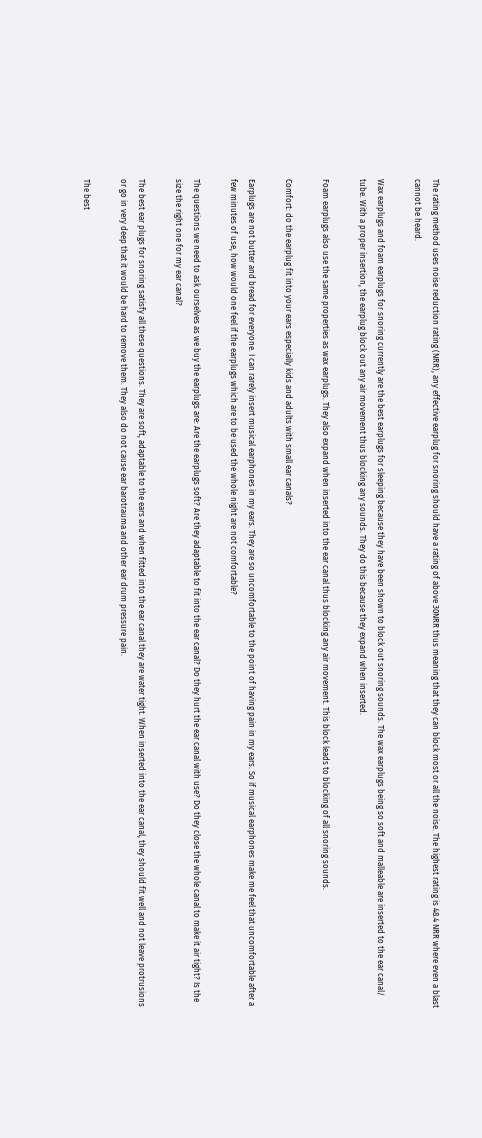The rating method uses noise reduction rating (NRR), any effective earplug for snoring should have a rating of above 30NRR thus meaning that they can block most or all the noise. The highest rating is 48.4 NRR where even a blast cannot be heard.

Wax earplugs and foam earplugs for snoring currently are the best earplugs for sleeping because they have been shown to block out snoring sounds. The wax earplugs being so soft and malleable are inserted to the ear canal/ tube. With a proper insertion, the earplug block out any air movement thus blocking any sounds. They do this because they expand when inserted.

Foam earplugs also use the same properties as wax earplugs. They also expand when inserted into the ear canal thus blocking any air movement. This block leads to blocking of all snoring sounds.

Comfort: do the earplug fit into your ears especially kids and adults with small ear canals?

Earplugs are not butter and bread for everyone. I can rarely insert musical earphones in my ears. They are so uncomfortable to the point of having pain in my ears. So if musical earphones make me feel that uncomfortable after a few minutes of use, how would one feel if the earplugs which are to be used the whole night are not comfortable?

The questions we need to ask ourselves as we buy the earplugs are: Are the earplugs soft? Are they adaptable to fit into the ear canal? Do they hurt the ear canal with use? Do they close the whole canal to make it air tight? Is the size the right one for my ear canal?

The best ear plugs for snoring satisfy all these questions. They are soft, adaptable to the ears and when fitted into the ear canal they are water tight. When inserted into the ear canal, they should fit well and not leave protrusions or go in very deep that it would be hard to remove them. They also do not cause ear barotrauma and other ear drum pressure pain.

The best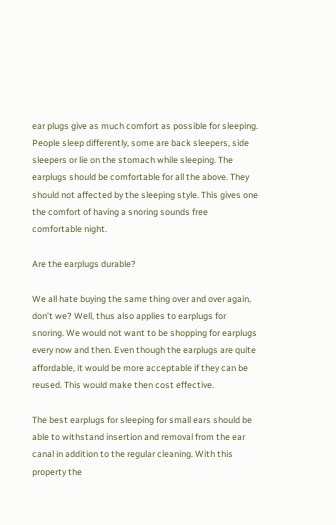ear plugs give as much comfort as possible for sleeping. People sleep differently, some are back sleepers, side sleepers or lie on the stomach while sleeping. The earplugs should be comfortable for all the above. They should not affected by the sleeping style. This gives one the comfort of having a snoring sounds free comfortable night.

Are the earplugs durable?

We all hate buying the same thing over and over again, don’t we? Well, thus also applies to earplugs for snoring. We would not want to be shopping for earplugs every now and then. Even though the earplugs are quite affordable, it would be more acceptable if they can be reused. This would make then cost effective.

The best earplugs for sleeping for small ears should be able to withstand insertion and removal from the ear canal in addition to the regular cleaning. With this property the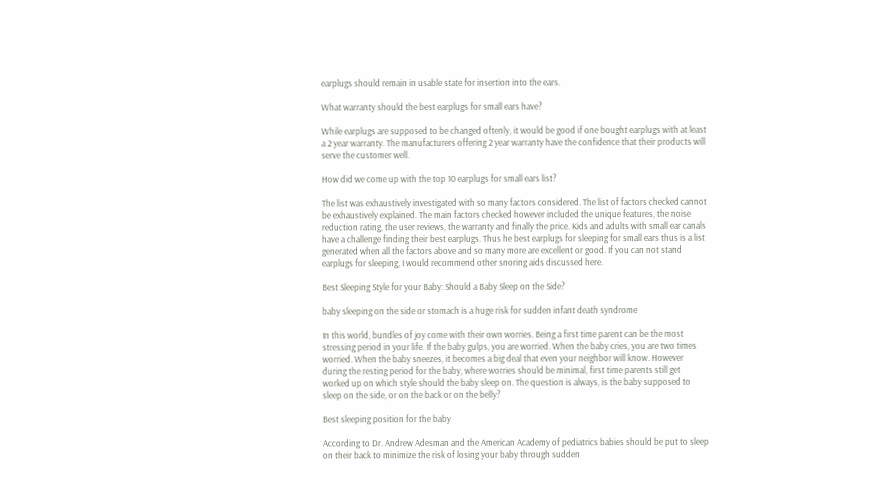earplugs should remain in usable state for insertion into the ears.

What warranty should the best earplugs for small ears have?

While earplugs are supposed to be changed oftenly, it would be good if one bought earplugs with at least a 2 year warranty. The manufacturers offering 2 year warranty have the confidence that their products will serve the customer well.

How did we come up with the top 10 earplugs for small ears list?

The list was exhaustively investigated with so many factors considered. The list of factors checked cannot be exhaustively explained. The main factors checked however included the unique features, the noise reduction rating, the user reviews, the warranty and finally the price. Kids and adults with small ear canals have a challenge finding their best earplugs. Thus he best earplugs for sleeping for small ears thus is a list generated when all the factors above and so many more are excellent or good. If you can not stand earplugs for sleeping, I would recommend other snoring aids discussed here.

Best Sleeping Style for your Baby: Should a Baby Sleep on the Side?

baby sleeping on the side or stomach is a huge risk for sudden infant death syndrome

In this world, bundles of joy come with their own worries. Being a first time parent can be the most stressing period in your life. If the baby gulps, you are worried. When the baby cries, you are two times worried. When the baby sneezes, it becomes a big deal that even your neighbor will know. However during the resting period for the baby, where worries should be minimal, first time parents still get worked up on which style should the baby sleep on. The question is always, is the baby supposed to sleep on the side, or on the back or on the belly?

Best sleeping position for the baby

According to Dr. Andrew Adesman and the American Academy of pediatrics babies should be put to sleep on their back to minimize the risk of losing your baby through sudden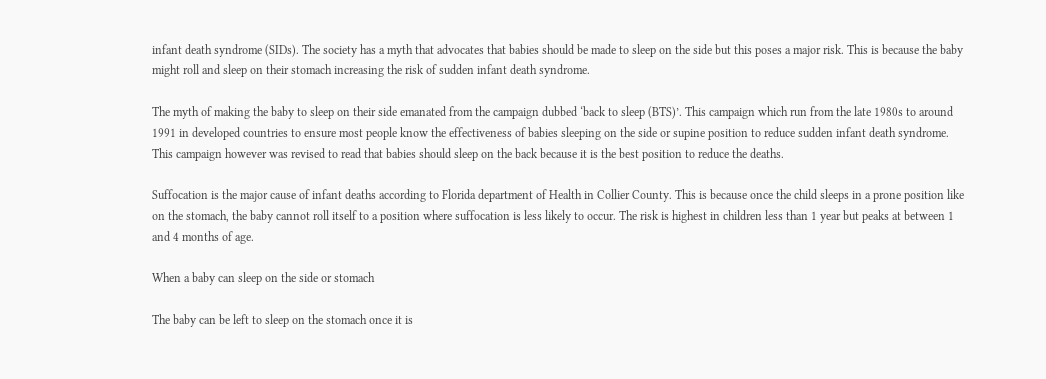infant death syndrome (SIDs). The society has a myth that advocates that babies should be made to sleep on the side but this poses a major risk. This is because the baby might roll and sleep on their stomach increasing the risk of sudden infant death syndrome.

The myth of making the baby to sleep on their side emanated from the campaign dubbed ‘back to sleep (BTS)’. This campaign which run from the late 1980s to around 1991 in developed countries to ensure most people know the effectiveness of babies sleeping on the side or supine position to reduce sudden infant death syndrome. This campaign however was revised to read that babies should sleep on the back because it is the best position to reduce the deaths.

Suffocation is the major cause of infant deaths according to Florida department of Health in Collier County. This is because once the child sleeps in a prone position like on the stomach, the baby cannot roll itself to a position where suffocation is less likely to occur. The risk is highest in children less than 1 year but peaks at between 1 and 4 months of age.

When a baby can sleep on the side or stomach

The baby can be left to sleep on the stomach once it is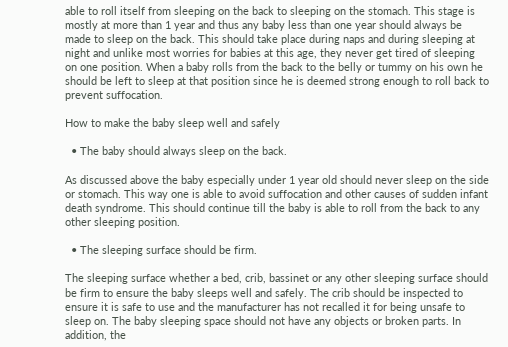able to roll itself from sleeping on the back to sleeping on the stomach. This stage is mostly at more than 1 year and thus any baby less than one year should always be made to sleep on the back. This should take place during naps and during sleeping at night and unlike most worries for babies at this age, they never get tired of sleeping on one position. When a baby rolls from the back to the belly or tummy on his own he should be left to sleep at that position since he is deemed strong enough to roll back to prevent suffocation.

How to make the baby sleep well and safely

  • The baby should always sleep on the back.

As discussed above the baby especially under 1 year old should never sleep on the side or stomach. This way one is able to avoid suffocation and other causes of sudden infant death syndrome. This should continue till the baby is able to roll from the back to any other sleeping position.

  • The sleeping surface should be firm.

The sleeping surface whether a bed, crib, bassinet or any other sleeping surface should be firm to ensure the baby sleeps well and safely. The crib should be inspected to ensure it is safe to use and the manufacturer has not recalled it for being unsafe to sleep on. The baby sleeping space should not have any objects or broken parts. In addition, the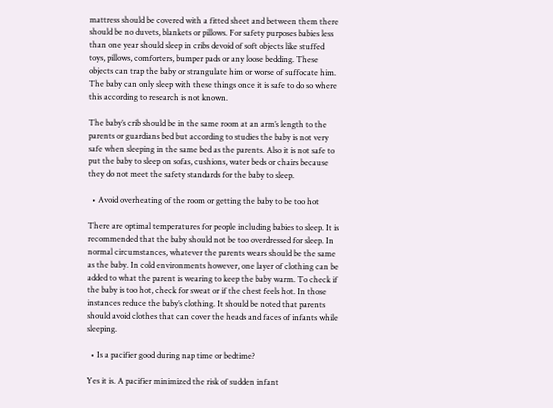mattress should be covered with a fitted sheet and between them there should be no duvets, blankets or pillows. For safety purposes babies less than one year should sleep in cribs devoid of soft objects like stuffed toys, pillows, comforters, bumper pads or any loose bedding. These objects can trap the baby or strangulate him or worse of suffocate him. The baby can only sleep with these things once it is safe to do so where this according to research is not known.

The baby’s crib should be in the same room at an arm’s length to the parents or guardians bed but according to studies the baby is not very safe when sleeping in the same bed as the parents. Also it is not safe to put the baby to sleep on sofas, cushions, water beds or chairs because they do not meet the safety standards for the baby to sleep.

  • Avoid overheating of the room or getting the baby to be too hot

There are optimal temperatures for people including babies to sleep. It is recommended that the baby should not be too overdressed for sleep. In normal circumstances, whatever the parents wears should be the same as the baby. In cold environments however, one layer of clothing can be added to what the parent is wearing to keep the baby warm. To check if the baby is too hot, check for sweat or if the chest feels hot. In those instances reduce the baby’s clothing. It should be noted that parents should avoid clothes that can cover the heads and faces of infants while sleeping.

  • Is a pacifier good during nap time or bedtime?

Yes it is. A pacifier minimized the risk of sudden infant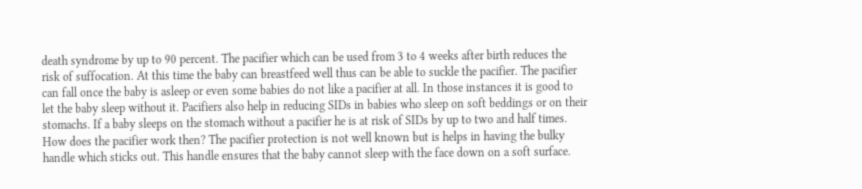death syndrome by up to 90 percent. The pacifier which can be used from 3 to 4 weeks after birth reduces the risk of suffocation. At this time the baby can breastfeed well thus can be able to suckle the pacifier. The pacifier can fall once the baby is asleep or even some babies do not like a pacifier at all. In those instances it is good to let the baby sleep without it. Pacifiers also help in reducing SIDs in babies who sleep on soft beddings or on their stomachs. If a baby sleeps on the stomach without a pacifier he is at risk of SIDs by up to two and half times. How does the pacifier work then? The pacifier protection is not well known but is helps in having the bulky handle which sticks out. This handle ensures that the baby cannot sleep with the face down on a soft surface.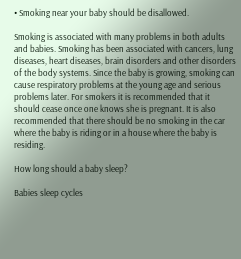• Smoking near your baby should be disallowed.

Smoking is associated with many problems in both adults and babies. Smoking has been associated with cancers, lung diseases, heart diseases, brain disorders and other disorders of the body systems. Since the baby is growing, smoking can cause respiratory problems at the young age and serious problems later. For smokers it is recommended that it should cease once one knows she is pregnant. It is also recommended that there should be no smoking in the car where the baby is riding or in a house where the baby is residing.

How long should a baby sleep?

Babies sleep cycles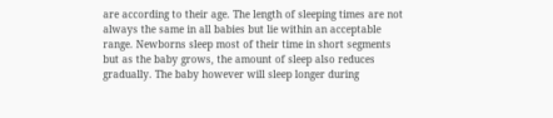are according to their age. The length of sleeping times are not always the same in all babies but lie within an acceptable range. Newborns sleep most of their time in short segments but as the baby grows, the amount of sleep also reduces gradually. The baby however will sleep longer during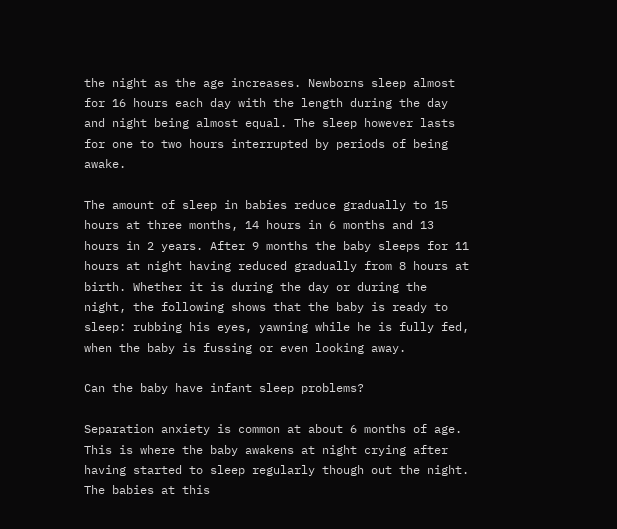the night as the age increases. Newborns sleep almost for 16 hours each day with the length during the day and night being almost equal. The sleep however lasts for one to two hours interrupted by periods of being awake.

The amount of sleep in babies reduce gradually to 15 hours at three months, 14 hours in 6 months and 13 hours in 2 years. After 9 months the baby sleeps for 11 hours at night having reduced gradually from 8 hours at birth. Whether it is during the day or during the night, the following shows that the baby is ready to sleep: rubbing his eyes, yawning while he is fully fed, when the baby is fussing or even looking away.

Can the baby have infant sleep problems?

Separation anxiety is common at about 6 months of age. This is where the baby awakens at night crying after having started to sleep regularly though out the night. The babies at this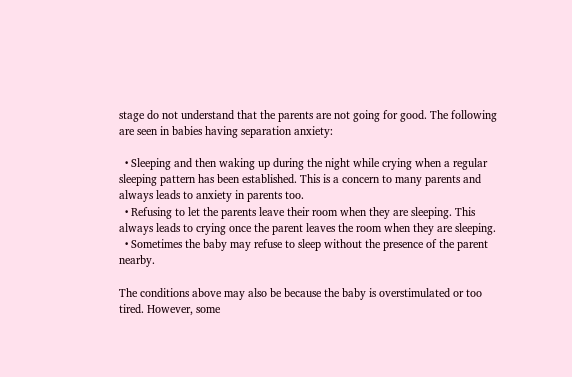stage do not understand that the parents are not going for good. The following are seen in babies having separation anxiety:

  • Sleeping and then waking up during the night while crying when a regular sleeping pattern has been established. This is a concern to many parents and always leads to anxiety in parents too.
  • Refusing to let the parents leave their room when they are sleeping. This always leads to crying once the parent leaves the room when they are sleeping.
  • Sometimes the baby may refuse to sleep without the presence of the parent nearby.

The conditions above may also be because the baby is overstimulated or too tired. However, some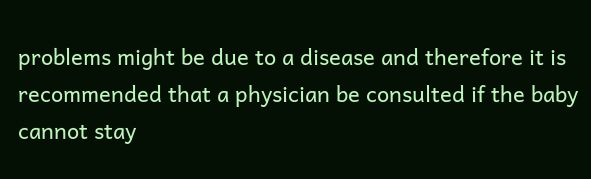problems might be due to a disease and therefore it is recommended that a physician be consulted if the baby cannot stay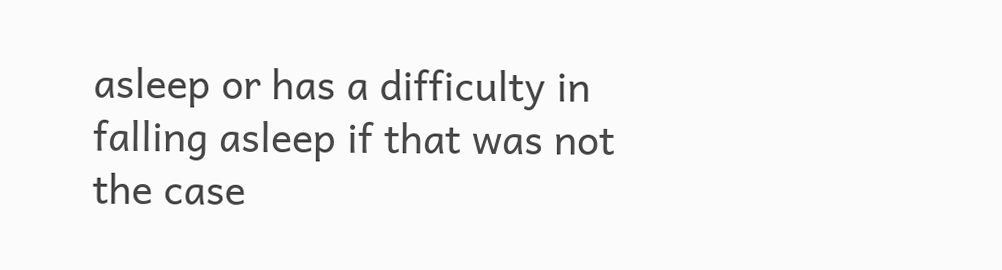asleep or has a difficulty in falling asleep if that was not the case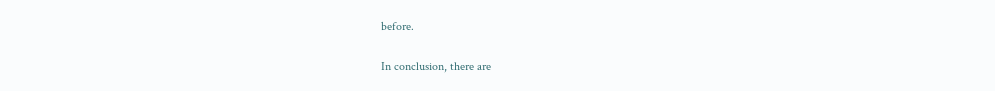before.

In conclusion, there are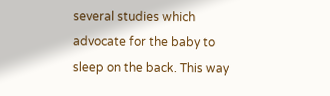several studies which advocate for the baby to sleep on the back. This way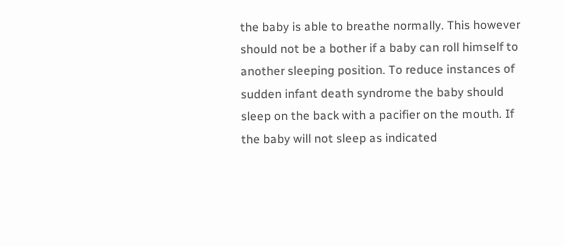the baby is able to breathe normally. This however should not be a bother if a baby can roll himself to another sleeping position. To reduce instances of sudden infant death syndrome the baby should sleep on the back with a pacifier on the mouth. If the baby will not sleep as indicated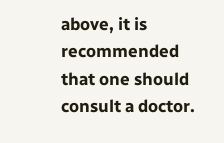above, it is recommended that one should consult a doctor.